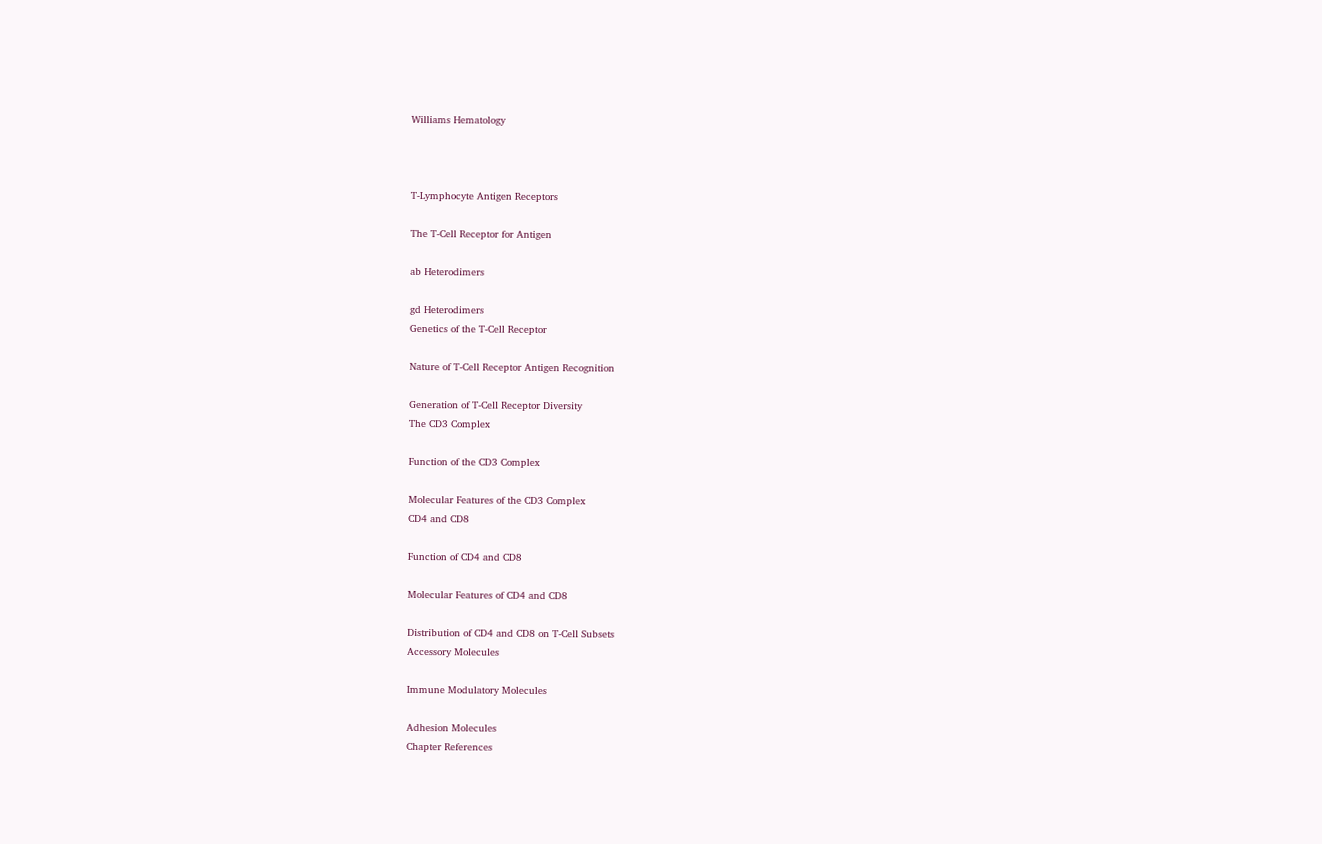Williams Hematology



T-Lymphocyte Antigen Receptors

The T-Cell Receptor for Antigen

ab Heterodimers

gd Heterodimers
Genetics of the T-Cell Receptor

Nature of T-Cell Receptor Antigen Recognition

Generation of T-Cell Receptor Diversity
The CD3 Complex

Function of the CD3 Complex

Molecular Features of the CD3 Complex
CD4 and CD8

Function of CD4 and CD8

Molecular Features of CD4 and CD8

Distribution of CD4 and CD8 on T-Cell Subsets
Accessory Molecules

Immune Modulatory Molecules

Adhesion Molecules
Chapter References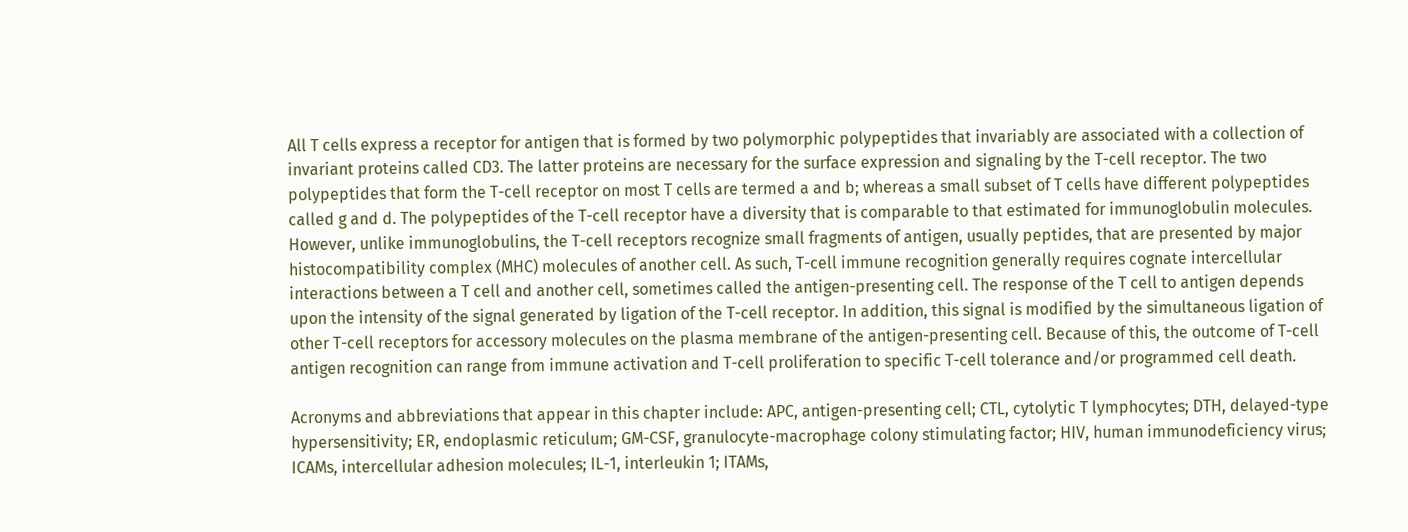All T cells express a receptor for antigen that is formed by two polymorphic polypeptides that invariably are associated with a collection of invariant proteins called CD3. The latter proteins are necessary for the surface expression and signaling by the T-cell receptor. The two polypeptides that form the T-cell receptor on most T cells are termed a and b; whereas a small subset of T cells have different polypeptides called g and d. The polypeptides of the T-cell receptor have a diversity that is comparable to that estimated for immunoglobulin molecules. However, unlike immunoglobulins, the T-cell receptors recognize small fragments of antigen, usually peptides, that are presented by major histocompatibility complex (MHC) molecules of another cell. As such, T-cell immune recognition generally requires cognate intercellular interactions between a T cell and another cell, sometimes called the antigen-presenting cell. The response of the T cell to antigen depends upon the intensity of the signal generated by ligation of the T-cell receptor. In addition, this signal is modified by the simultaneous ligation of other T-cell receptors for accessory molecules on the plasma membrane of the antigen-presenting cell. Because of this, the outcome of T-cell antigen recognition can range from immune activation and T-cell proliferation to specific T-cell tolerance and/or programmed cell death.

Acronyms and abbreviations that appear in this chapter include: APC, antigen-presenting cell; CTL, cytolytic T lymphocytes; DTH, delayed-type hypersensitivity; ER, endoplasmic reticulum; GM-CSF, granulocyte-macrophage colony stimulating factor; HIV, human immunodeficiency virus; ICAMs, intercellular adhesion molecules; IL-1, interleukin 1; ITAMs,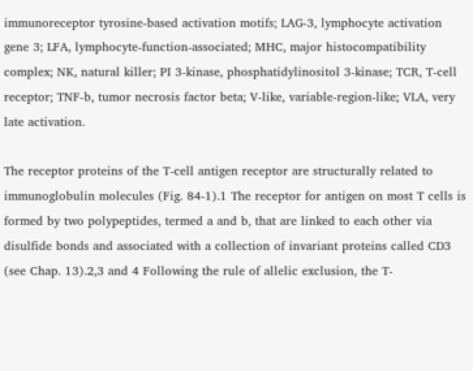immunoreceptor tyrosine-based activation motifs; LAG-3, lymphocyte activation gene 3; LFA, lymphocyte-function-associated; MHC, major histocompatibility complex; NK, natural killer; PI 3-kinase, phosphatidylinositol 3-kinase; TCR, T-cell receptor; TNF-b, tumor necrosis factor beta; V-like, variable-region-like; VLA, very late activation.

The receptor proteins of the T-cell antigen receptor are structurally related to immunoglobulin molecules (Fig. 84-1).1 The receptor for antigen on most T cells is formed by two polypeptides, termed a and b, that are linked to each other via disulfide bonds and associated with a collection of invariant proteins called CD3 (see Chap. 13).2,3 and 4 Following the rule of allelic exclusion, the T-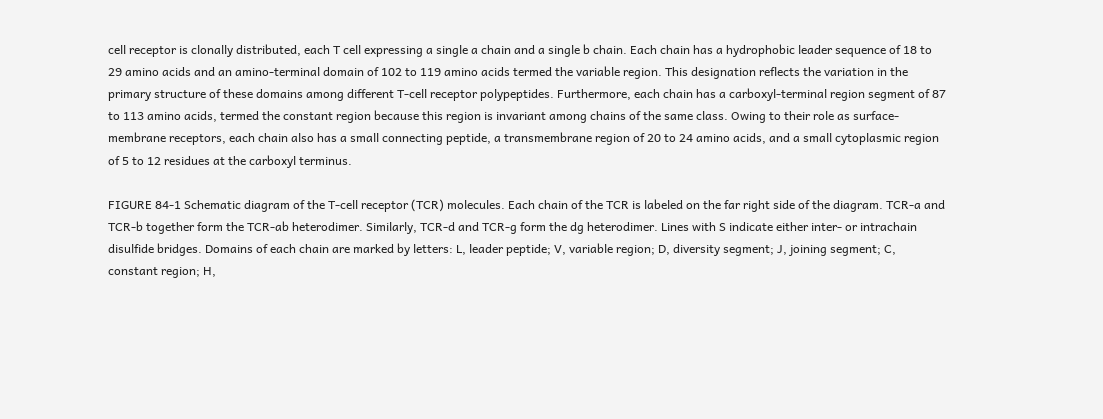cell receptor is clonally distributed, each T cell expressing a single a chain and a single b chain. Each chain has a hydrophobic leader sequence of 18 to 29 amino acids and an amino-terminal domain of 102 to 119 amino acids termed the variable region. This designation reflects the variation in the primary structure of these domains among different T-cell receptor polypeptides. Furthermore, each chain has a carboxyl-terminal region segment of 87 to 113 amino acids, termed the constant region because this region is invariant among chains of the same class. Owing to their role as surface-membrane receptors, each chain also has a small connecting peptide, a transmembrane region of 20 to 24 amino acids, and a small cytoplasmic region of 5 to 12 residues at the carboxyl terminus.

FIGURE 84-1 Schematic diagram of the T-cell receptor (TCR) molecules. Each chain of the TCR is labeled on the far right side of the diagram. TCR-a and TCR-b together form the TCR-ab heterodimer. Similarly, TCR-d and TCR-g form the dg heterodimer. Lines with S indicate either inter- or intrachain disulfide bridges. Domains of each chain are marked by letters: L, leader peptide; V, variable region; D, diversity segment; J, joining segment; C, constant region; H,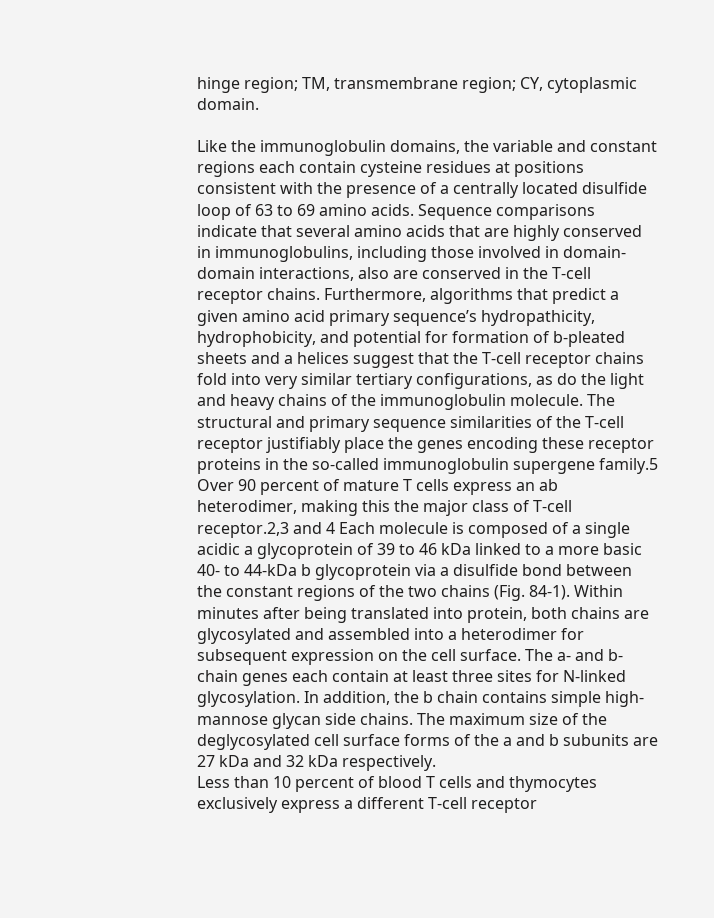hinge region; TM, transmembrane region; CY, cytoplasmic domain.

Like the immunoglobulin domains, the variable and constant regions each contain cysteine residues at positions consistent with the presence of a centrally located disulfide loop of 63 to 69 amino acids. Sequence comparisons indicate that several amino acids that are highly conserved in immunoglobulins, including those involved in domain-domain interactions, also are conserved in the T-cell receptor chains. Furthermore, algorithms that predict a given amino acid primary sequence’s hydropathicity, hydrophobicity, and potential for formation of b-pleated sheets and a helices suggest that the T-cell receptor chains fold into very similar tertiary configurations, as do the light and heavy chains of the immunoglobulin molecule. The structural and primary sequence similarities of the T-cell receptor justifiably place the genes encoding these receptor proteins in the so-called immunoglobulin supergene family.5
Over 90 percent of mature T cells express an ab heterodimer, making this the major class of T-cell receptor.2,3 and 4 Each molecule is composed of a single acidic a glycoprotein of 39 to 46 kDa linked to a more basic 40- to 44-kDa b glycoprotein via a disulfide bond between the constant regions of the two chains (Fig. 84-1). Within minutes after being translated into protein, both chains are glycosylated and assembled into a heterodimer for subsequent expression on the cell surface. The a- and b-chain genes each contain at least three sites for N-linked glycosylation. In addition, the b chain contains simple high-mannose glycan side chains. The maximum size of the deglycosylated cell surface forms of the a and b subunits are 27 kDa and 32 kDa respectively.
Less than 10 percent of blood T cells and thymocytes exclusively express a different T-cell receptor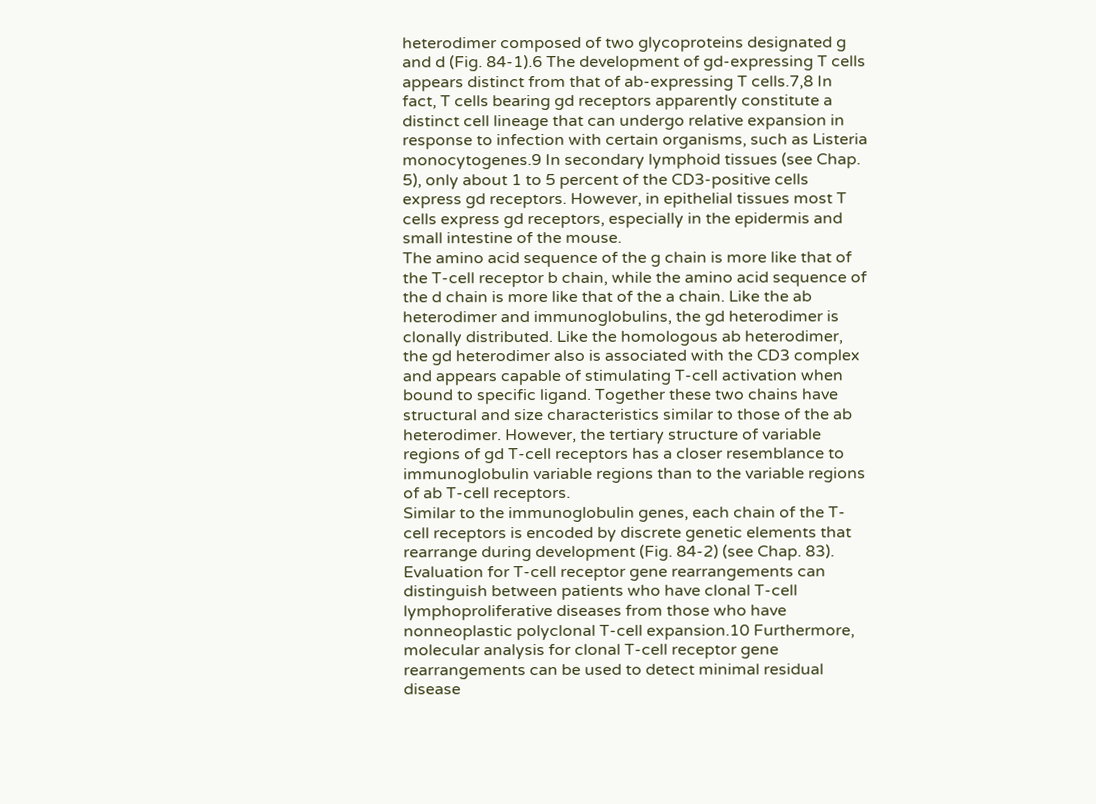heterodimer composed of two glycoproteins designated g and d (Fig. 84-1).6 The development of gd-expressing T cells appears distinct from that of ab-expressing T cells.7,8 In fact, T cells bearing gd receptors apparently constitute a distinct cell lineage that can undergo relative expansion in response to infection with certain organisms, such as Listeria monocytogenes.9 In secondary lymphoid tissues (see Chap. 5), only about 1 to 5 percent of the CD3-positive cells express gd receptors. However, in epithelial tissues most T cells express gd receptors, especially in the epidermis and small intestine of the mouse.
The amino acid sequence of the g chain is more like that of the T-cell receptor b chain, while the amino acid sequence of the d chain is more like that of the a chain. Like the ab heterodimer and immunoglobulins, the gd heterodimer is clonally distributed. Like the homologous ab heterodimer, the gd heterodimer also is associated with the CD3 complex and appears capable of stimulating T-cell activation when bound to specific ligand. Together these two chains have structural and size characteristics similar to those of the ab heterodimer. However, the tertiary structure of variable regions of gd T-cell receptors has a closer resemblance to immunoglobulin variable regions than to the variable regions of ab T-cell receptors.
Similar to the immunoglobulin genes, each chain of the T-cell receptors is encoded by discrete genetic elements that rearrange during development (Fig. 84-2) (see Chap. 83). Evaluation for T-cell receptor gene rearrangements can distinguish between patients who have clonal T-cell lymphoproliferative diseases from those who have nonneoplastic polyclonal T-cell expansion.10 Furthermore, molecular analysis for clonal T-cell receptor gene rearrangements can be used to detect minimal residual disease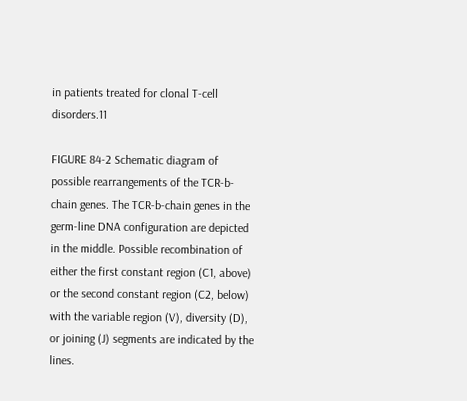in patients treated for clonal T-cell disorders.11

FIGURE 84-2 Schematic diagram of possible rearrangements of the TCR-b-chain genes. The TCR-b-chain genes in the germ-line DNA configuration are depicted in the middle. Possible recombination of either the first constant region (C1, above) or the second constant region (C2, below) with the variable region (V), diversity (D), or joining (J) segments are indicated by the lines.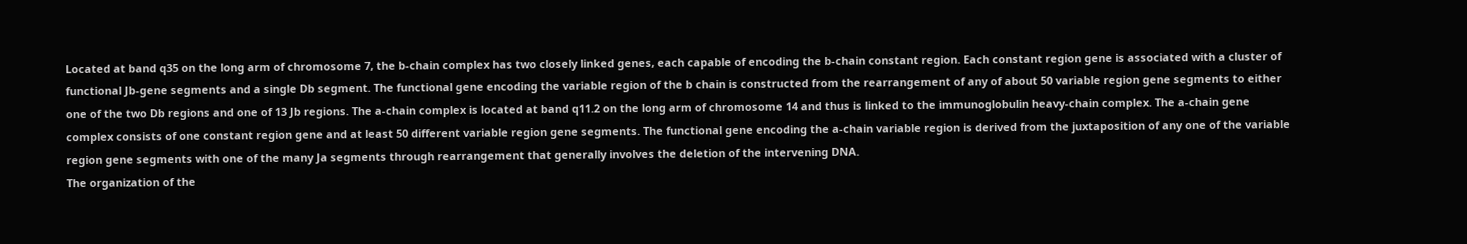Located at band q35 on the long arm of chromosome 7, the b-chain complex has two closely linked genes, each capable of encoding the b-chain constant region. Each constant region gene is associated with a cluster of functional Jb-gene segments and a single Db segment. The functional gene encoding the variable region of the b chain is constructed from the rearrangement of any of about 50 variable region gene segments to either one of the two Db regions and one of 13 Jb regions. The a-chain complex is located at band q11.2 on the long arm of chromosome 14 and thus is linked to the immunoglobulin heavy-chain complex. The a-chain gene complex consists of one constant region gene and at least 50 different variable region gene segments. The functional gene encoding the a-chain variable region is derived from the juxtaposition of any one of the variable region gene segments with one of the many Ja segments through rearrangement that generally involves the deletion of the intervening DNA.
The organization of the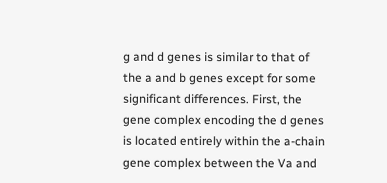g and d genes is similar to that of the a and b genes except for some significant differences. First, the gene complex encoding the d genes is located entirely within the a-chain gene complex between the Va and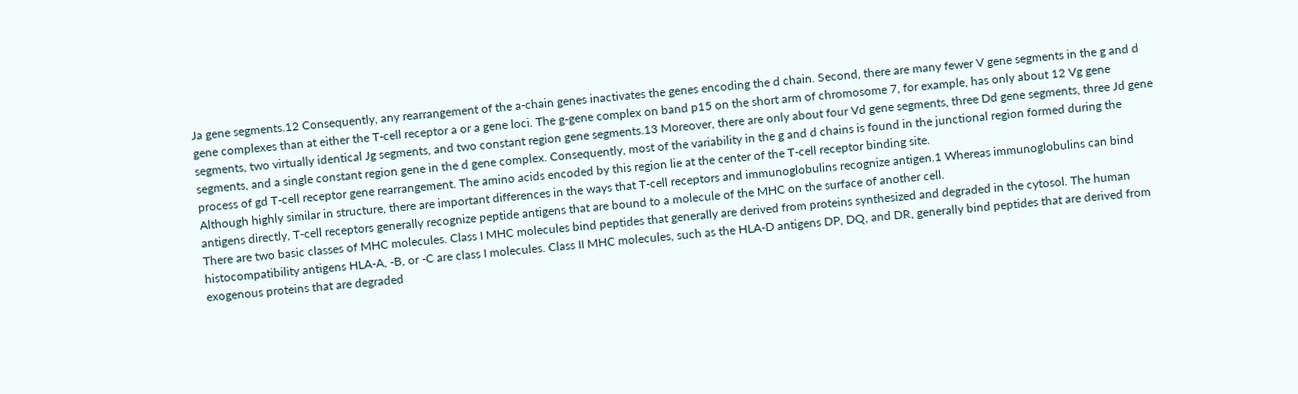Ja gene segments.12 Consequently, any rearrangement of the a-chain genes inactivates the genes encoding the d chain. Second, there are many fewer V gene segments in the g and d gene complexes than at either the T-cell receptor a or a gene loci. The g-gene complex on band p15 on the short arm of chromosome 7, for example, has only about 12 Vg gene segments, two virtually identical Jg segments, and two constant region gene segments.13 Moreover, there are only about four Vd gene segments, three Dd gene segments, three Jd gene segments, and a single constant region gene in the d gene complex. Consequently, most of the variability in the g and d chains is found in the junctional region formed during the process of gd T-cell receptor gene rearrangement. The amino acids encoded by this region lie at the center of the T-cell receptor binding site.
Although highly similar in structure, there are important differences in the ways that T-cell receptors and immunoglobulins recognize antigen.1 Whereas immunoglobulins can bind antigens directly, T-cell receptors generally recognize peptide antigens that are bound to a molecule of the MHC on the surface of another cell.
There are two basic classes of MHC molecules. Class I MHC molecules bind peptides that generally are derived from proteins synthesized and degraded in the cytosol. The human histocompatibility antigens HLA-A, -B, or -C are class I molecules. Class II MHC molecules, such as the HLA-D antigens DP, DQ, and DR, generally bind peptides that are derived from exogenous proteins that are degraded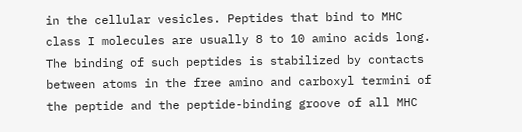in the cellular vesicles. Peptides that bind to MHC class I molecules are usually 8 to 10 amino acids long. The binding of such peptides is stabilized by contacts between atoms in the free amino and carboxyl termini of the peptide and the peptide-binding groove of all MHC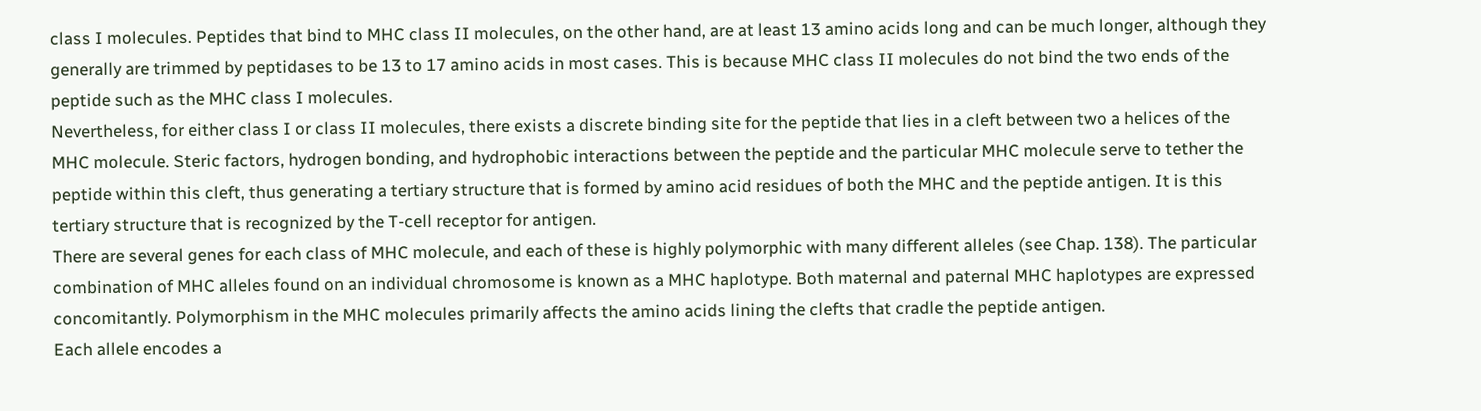class I molecules. Peptides that bind to MHC class II molecules, on the other hand, are at least 13 amino acids long and can be much longer, although they generally are trimmed by peptidases to be 13 to 17 amino acids in most cases. This is because MHC class II molecules do not bind the two ends of the peptide such as the MHC class I molecules.
Nevertheless, for either class I or class II molecules, there exists a discrete binding site for the peptide that lies in a cleft between two a helices of the MHC molecule. Steric factors, hydrogen bonding, and hydrophobic interactions between the peptide and the particular MHC molecule serve to tether the peptide within this cleft, thus generating a tertiary structure that is formed by amino acid residues of both the MHC and the peptide antigen. It is this tertiary structure that is recognized by the T-cell receptor for antigen.
There are several genes for each class of MHC molecule, and each of these is highly polymorphic with many different alleles (see Chap. 138). The particular combination of MHC alleles found on an individual chromosome is known as a MHC haplotype. Both maternal and paternal MHC haplotypes are expressed concomitantly. Polymorphism in the MHC molecules primarily affects the amino acids lining the clefts that cradle the peptide antigen.
Each allele encodes a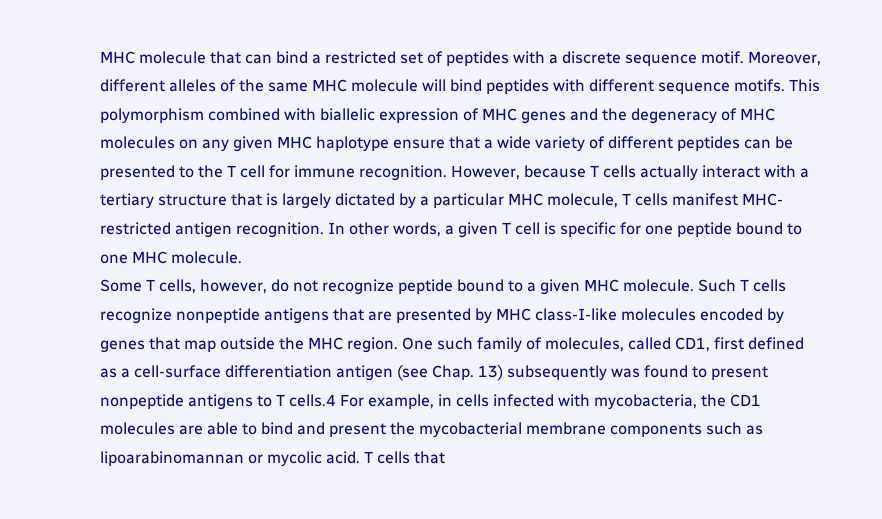MHC molecule that can bind a restricted set of peptides with a discrete sequence motif. Moreover, different alleles of the same MHC molecule will bind peptides with different sequence motifs. This polymorphism combined with biallelic expression of MHC genes and the degeneracy of MHC molecules on any given MHC haplotype ensure that a wide variety of different peptides can be presented to the T cell for immune recognition. However, because T cells actually interact with a tertiary structure that is largely dictated by a particular MHC molecule, T cells manifest MHC-restricted antigen recognition. In other words, a given T cell is specific for one peptide bound to one MHC molecule.
Some T cells, however, do not recognize peptide bound to a given MHC molecule. Such T cells recognize nonpeptide antigens that are presented by MHC class-I-like molecules encoded by genes that map outside the MHC region. One such family of molecules, called CD1, first defined as a cell-surface differentiation antigen (see Chap. 13) subsequently was found to present nonpeptide antigens to T cells.4 For example, in cells infected with mycobacteria, the CD1 molecules are able to bind and present the mycobacterial membrane components such as lipoarabinomannan or mycolic acid. T cells that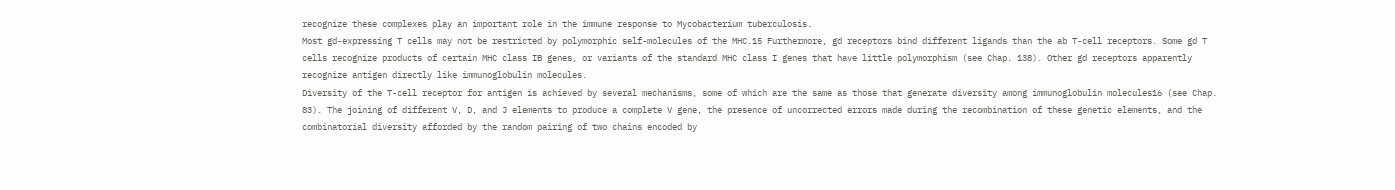recognize these complexes play an important role in the immune response to Mycobacterium tuberculosis.
Most gd-expressing T cells may not be restricted by polymorphic self-molecules of the MHC.15 Furthermore, gd receptors bind different ligands than the ab T-cell receptors. Some gd T cells recognize products of certain MHC class IB genes, or variants of the standard MHC class I genes that have little polymorphism (see Chap. 138). Other gd receptors apparently recognize antigen directly like immunoglobulin molecules.
Diversity of the T-cell receptor for antigen is achieved by several mechanisms, some of which are the same as those that generate diversity among immunoglobulin molecules16 (see Chap. 83). The joining of different V, D, and J elements to produce a complete V gene, the presence of uncorrected errors made during the recombination of these genetic elements, and the combinatorial diversity afforded by the random pairing of two chains encoded by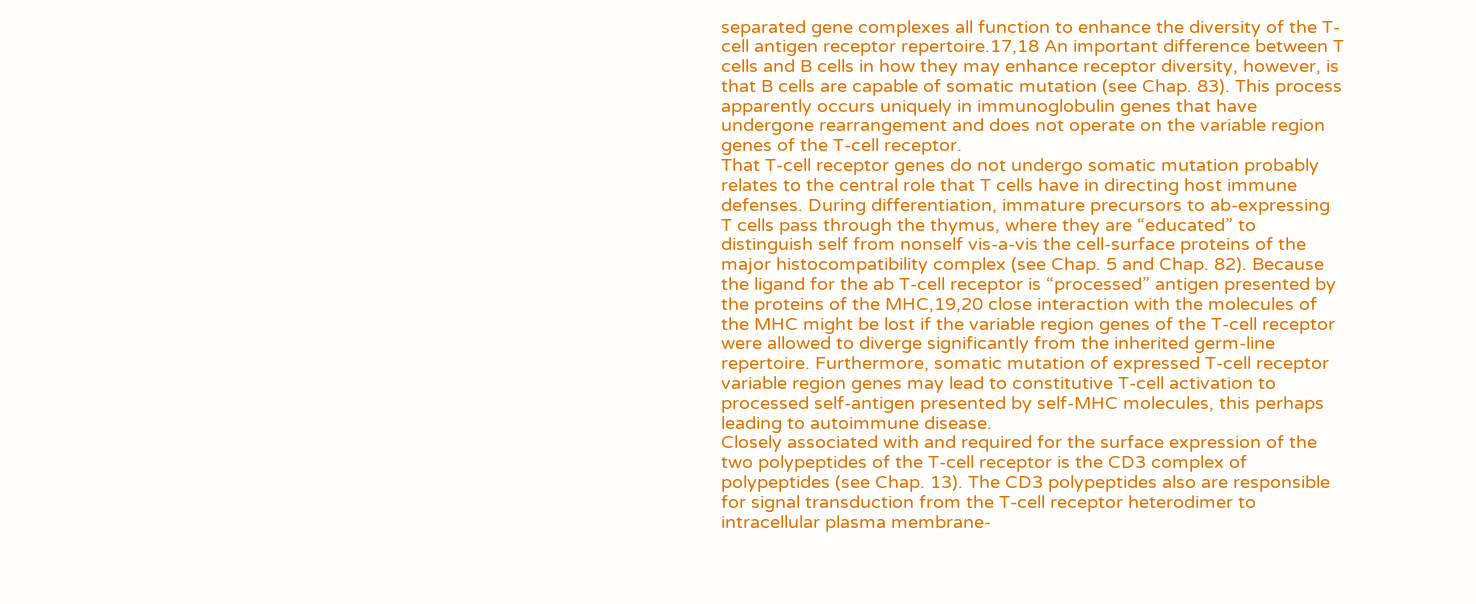separated gene complexes all function to enhance the diversity of the T-cell antigen receptor repertoire.17,18 An important difference between T cells and B cells in how they may enhance receptor diversity, however, is that B cells are capable of somatic mutation (see Chap. 83). This process apparently occurs uniquely in immunoglobulin genes that have undergone rearrangement and does not operate on the variable region genes of the T-cell receptor.
That T-cell receptor genes do not undergo somatic mutation probably relates to the central role that T cells have in directing host immune defenses. During differentiation, immature precursors to ab-expressing T cells pass through the thymus, where they are “educated” to distinguish self from nonself vis-a-vis the cell-surface proteins of the major histocompatibility complex (see Chap. 5 and Chap. 82). Because the ligand for the ab T-cell receptor is “processed” antigen presented by the proteins of the MHC,19,20 close interaction with the molecules of the MHC might be lost if the variable region genes of the T-cell receptor were allowed to diverge significantly from the inherited germ-line repertoire. Furthermore, somatic mutation of expressed T-cell receptor variable region genes may lead to constitutive T-cell activation to processed self-antigen presented by self-MHC molecules, this perhaps leading to autoimmune disease.
Closely associated with and required for the surface expression of the two polypeptides of the T-cell receptor is the CD3 complex of polypeptides (see Chap. 13). The CD3 polypeptides also are responsible for signal transduction from the T-cell receptor heterodimer to intracellular plasma membrane-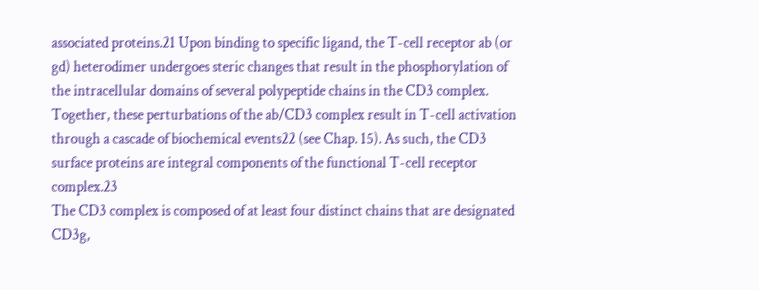associated proteins.21 Upon binding to specific ligand, the T-cell receptor ab (or gd) heterodimer undergoes steric changes that result in the phosphorylation of the intracellular domains of several polypeptide chains in the CD3 complex. Together, these perturbations of the ab/CD3 complex result in T-cell activation through a cascade of biochemical events22 (see Chap. 15). As such, the CD3 surface proteins are integral components of the functional T-cell receptor complex.23
The CD3 complex is composed of at least four distinct chains that are designated CD3g,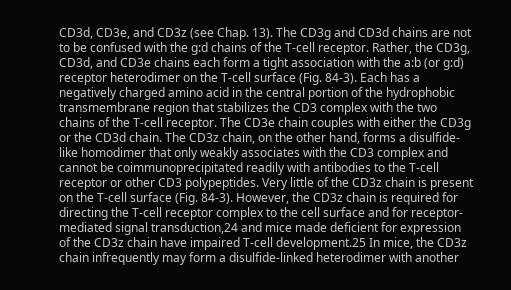CD3d, CD3e, and CD3z (see Chap. 13). The CD3g and CD3d chains are not to be confused with the g:d chains of the T-cell receptor. Rather, the CD3g, CD3d, and CD3e chains each form a tight association with the a:b (or g:d) receptor heterodimer on the T-cell surface (Fig. 84-3). Each has a negatively charged amino acid in the central portion of the hydrophobic transmembrane region that stabilizes the CD3 complex with the two chains of the T-cell receptor. The CD3e chain couples with either the CD3g or the CD3d chain. The CD3z chain, on the other hand, forms a disulfide-like homodimer that only weakly associates with the CD3 complex and cannot be coimmunoprecipitated readily with antibodies to the T-cell receptor or other CD3 polypeptides. Very little of the CD3z chain is present on the T-cell surface (Fig. 84-3). However, the CD3z chain is required for directing the T-cell receptor complex to the cell surface and for receptor-mediated signal transduction,24 and mice made deficient for expression of the CD3z chain have impaired T-cell development.25 In mice, the CD3z chain infrequently may form a disulfide-linked heterodimer with another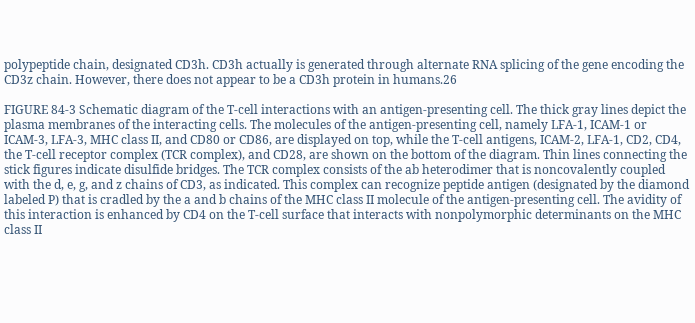polypeptide chain, designated CD3h. CD3h actually is generated through alternate RNA splicing of the gene encoding the CD3z chain. However, there does not appear to be a CD3h protein in humans.26

FIGURE 84-3 Schematic diagram of the T-cell interactions with an antigen-presenting cell. The thick gray lines depict the plasma membranes of the interacting cells. The molecules of the antigen-presenting cell, namely LFA-1, ICAM-1 or ICAM-3, LFA-3, MHC class II, and CD80 or CD86, are displayed on top, while the T-cell antigens, ICAM-2, LFA-1, CD2, CD4, the T-cell receptor complex (TCR complex), and CD28, are shown on the bottom of the diagram. Thin lines connecting the stick figures indicate disulfide bridges. The TCR complex consists of the ab heterodimer that is noncovalently coupled with the d, e, g, and z chains of CD3, as indicated. This complex can recognize peptide antigen (designated by the diamond labeled P) that is cradled by the a and b chains of the MHC class II molecule of the antigen-presenting cell. The avidity of this interaction is enhanced by CD4 on the T-cell surface that interacts with nonpolymorphic determinants on the MHC class II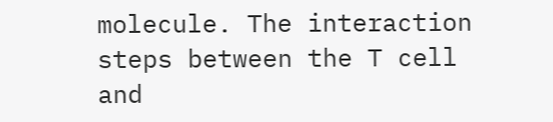molecule. The interaction steps between the T cell and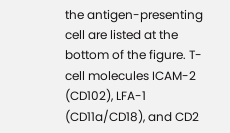the antigen-presenting cell are listed at the bottom of the figure. T-cell molecules ICAM-2 (CD102), LFA-1 (CD11a/CD18), and CD2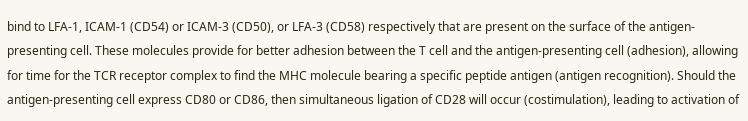bind to LFA-1, ICAM-1 (CD54) or ICAM-3 (CD50), or LFA-3 (CD58) respectively that are present on the surface of the antigen-presenting cell. These molecules provide for better adhesion between the T cell and the antigen-presenting cell (adhesion), allowing for time for the TCR receptor complex to find the MHC molecule bearing a specific peptide antigen (antigen recognition). Should the antigen-presenting cell express CD80 or CD86, then simultaneous ligation of CD28 will occur (costimulation), leading to activation of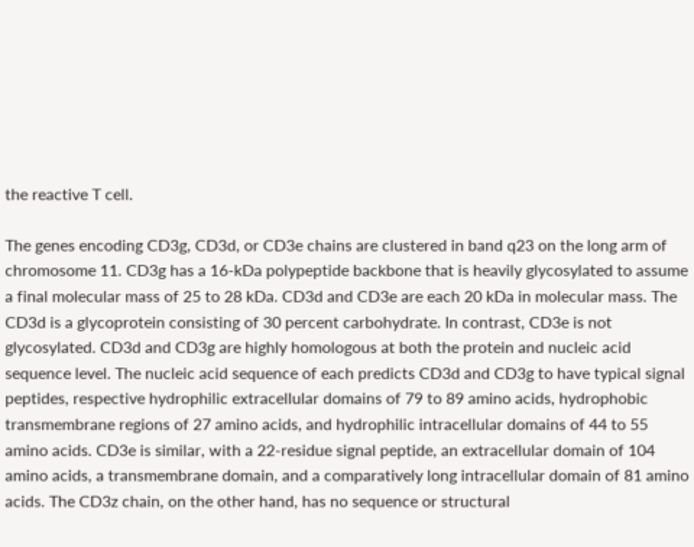the reactive T cell.

The genes encoding CD3g, CD3d, or CD3e chains are clustered in band q23 on the long arm of chromosome 11. CD3g has a 16-kDa polypeptide backbone that is heavily glycosylated to assume a final molecular mass of 25 to 28 kDa. CD3d and CD3e are each 20 kDa in molecular mass. The CD3d is a glycoprotein consisting of 30 percent carbohydrate. In contrast, CD3e is not glycosylated. CD3d and CD3g are highly homologous at both the protein and nucleic acid sequence level. The nucleic acid sequence of each predicts CD3d and CD3g to have typical signal peptides, respective hydrophilic extracellular domains of 79 to 89 amino acids, hydrophobic transmembrane regions of 27 amino acids, and hydrophilic intracellular domains of 44 to 55 amino acids. CD3e is similar, with a 22-residue signal peptide, an extracellular domain of 104 amino acids, a transmembrane domain, and a comparatively long intracellular domain of 81 amino acids. The CD3z chain, on the other hand, has no sequence or structural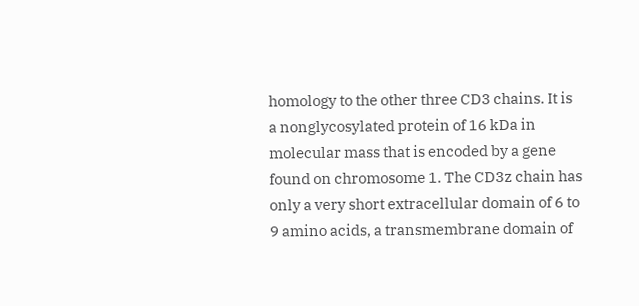homology to the other three CD3 chains. It is a nonglycosylated protein of 16 kDa in molecular mass that is encoded by a gene found on chromosome 1. The CD3z chain has only a very short extracellular domain of 6 to 9 amino acids, a transmembrane domain of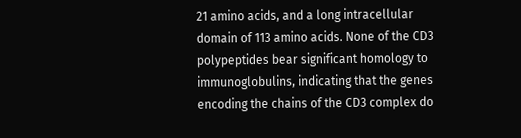21 amino acids, and a long intracellular domain of 113 amino acids. None of the CD3 polypeptides bear significant homology to immunoglobulins, indicating that the genes encoding the chains of the CD3 complex do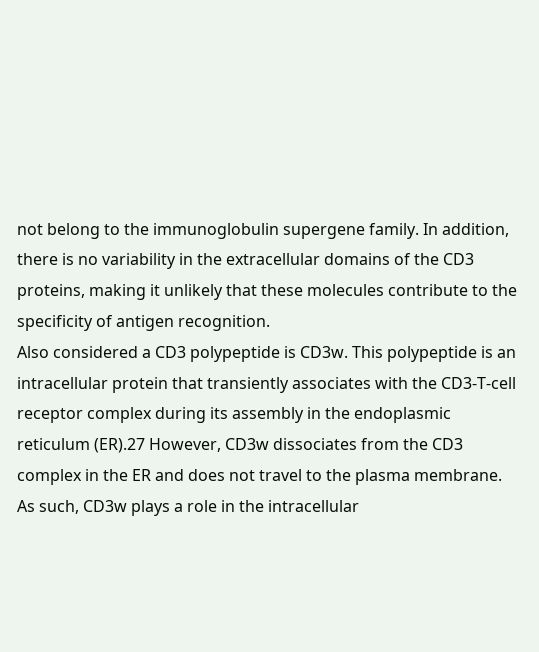not belong to the immunoglobulin supergene family. In addition, there is no variability in the extracellular domains of the CD3 proteins, making it unlikely that these molecules contribute to the specificity of antigen recognition.
Also considered a CD3 polypeptide is CD3w. This polypeptide is an intracellular protein that transiently associates with the CD3-T-cell receptor complex during its assembly in the endoplasmic reticulum (ER).27 However, CD3w dissociates from the CD3 complex in the ER and does not travel to the plasma membrane. As such, CD3w plays a role in the intracellular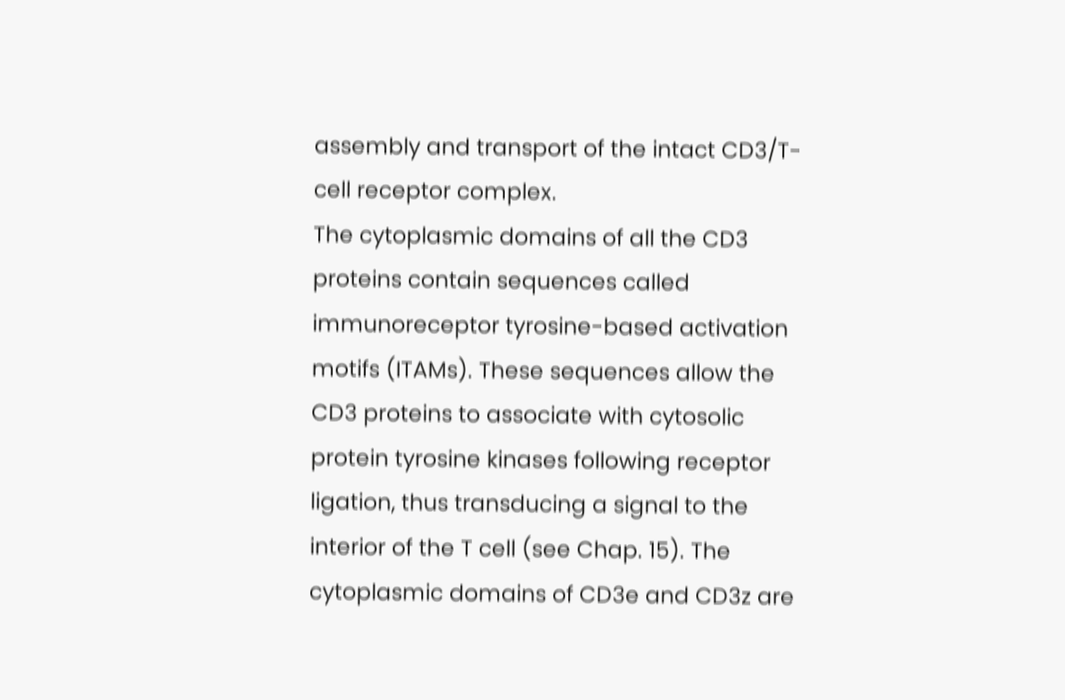assembly and transport of the intact CD3/T-cell receptor complex.
The cytoplasmic domains of all the CD3 proteins contain sequences called immunoreceptor tyrosine-based activation motifs (ITAMs). These sequences allow the CD3 proteins to associate with cytosolic protein tyrosine kinases following receptor ligation, thus transducing a signal to the interior of the T cell (see Chap. 15). The cytoplasmic domains of CD3e and CD3z are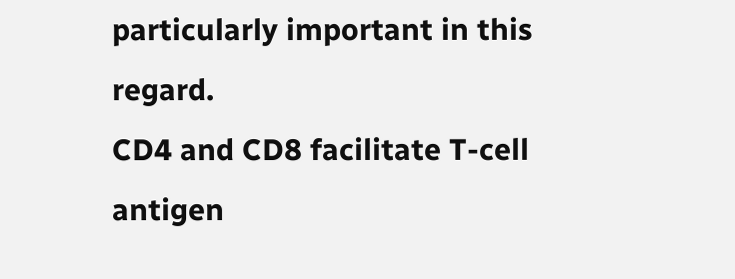particularly important in this regard.
CD4 and CD8 facilitate T-cell antigen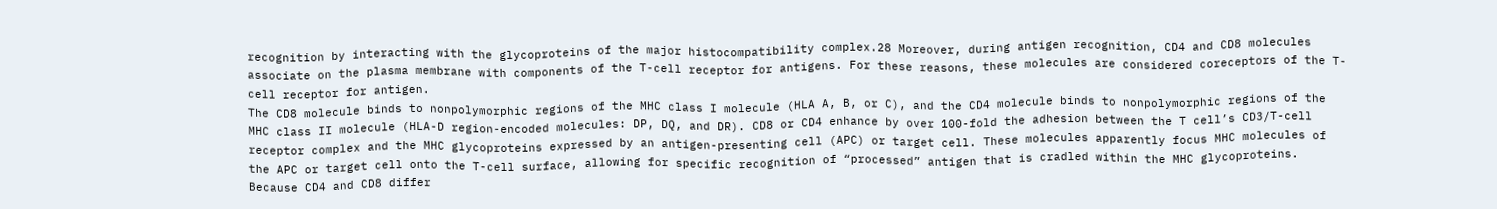recognition by interacting with the glycoproteins of the major histocompatibility complex.28 Moreover, during antigen recognition, CD4 and CD8 molecules associate on the plasma membrane with components of the T-cell receptor for antigens. For these reasons, these molecules are considered coreceptors of the T-cell receptor for antigen.
The CD8 molecule binds to nonpolymorphic regions of the MHC class I molecule (HLA A, B, or C), and the CD4 molecule binds to nonpolymorphic regions of the MHC class II molecule (HLA-D region-encoded molecules: DP, DQ, and DR). CD8 or CD4 enhance by over 100-fold the adhesion between the T cell’s CD3/T-cell receptor complex and the MHC glycoproteins expressed by an antigen-presenting cell (APC) or target cell. These molecules apparently focus MHC molecules of the APC or target cell onto the T-cell surface, allowing for specific recognition of “processed” antigen that is cradled within the MHC glycoproteins. Because CD4 and CD8 differ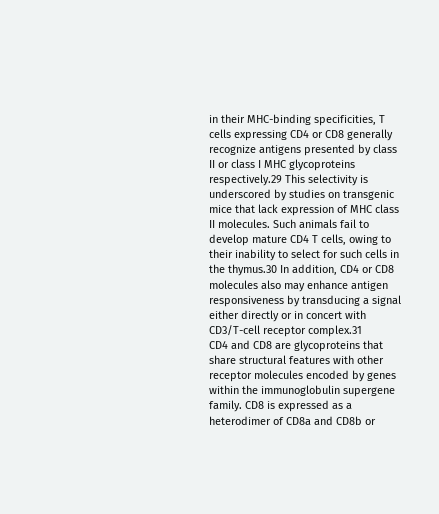in their MHC-binding specificities, T cells expressing CD4 or CD8 generally recognize antigens presented by class II or class I MHC glycoproteins respectively.29 This selectivity is underscored by studies on transgenic mice that lack expression of MHC class II molecules. Such animals fail to develop mature CD4 T cells, owing to their inability to select for such cells in the thymus.30 In addition, CD4 or CD8 molecules also may enhance antigen responsiveness by transducing a signal either directly or in concert with CD3/T-cell receptor complex.31
CD4 and CD8 are glycoproteins that share structural features with other receptor molecules encoded by genes within the immunoglobulin supergene family. CD8 is expressed as a heterodimer of CD8a and CD8b or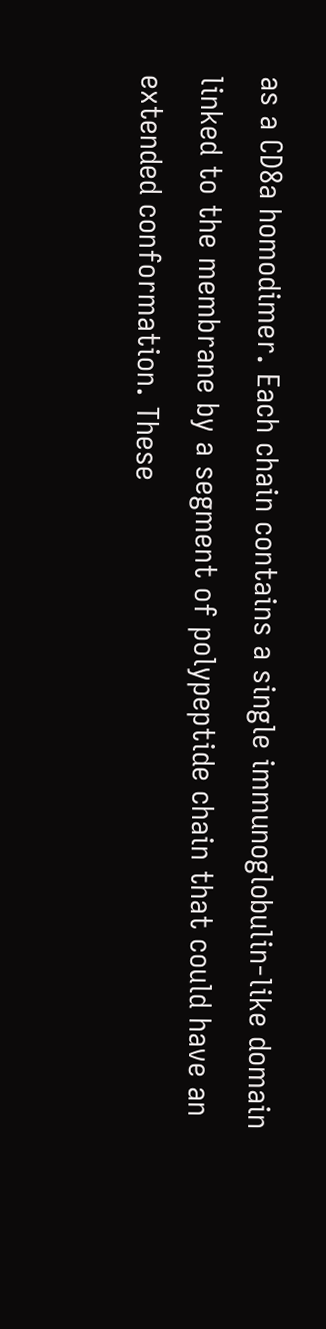as a CD8a homodimer. Each chain contains a single immunoglobulin-like domain linked to the membrane by a segment of polypeptide chain that could have an extended conformation. These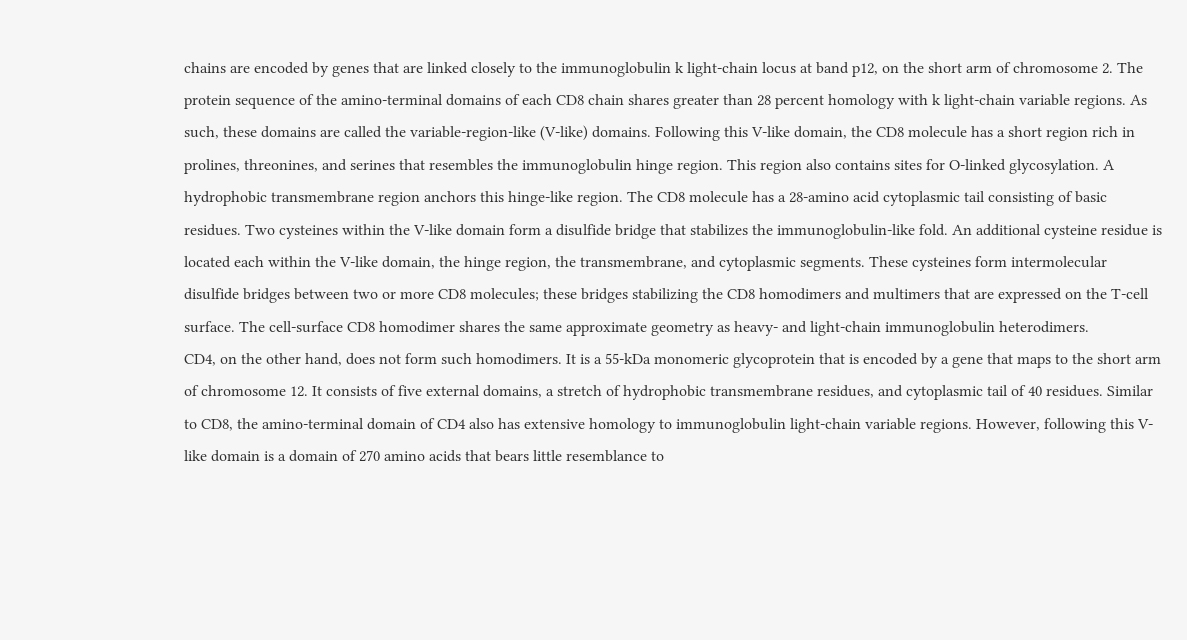chains are encoded by genes that are linked closely to the immunoglobulin k light-chain locus at band p12, on the short arm of chromosome 2. The protein sequence of the amino-terminal domains of each CD8 chain shares greater than 28 percent homology with k light-chain variable regions. As such, these domains are called the variable-region-like (V-like) domains. Following this V-like domain, the CD8 molecule has a short region rich in prolines, threonines, and serines that resembles the immunoglobulin hinge region. This region also contains sites for O-linked glycosylation. A hydrophobic transmembrane region anchors this hinge-like region. The CD8 molecule has a 28-amino acid cytoplasmic tail consisting of basic residues. Two cysteines within the V-like domain form a disulfide bridge that stabilizes the immunoglobulin-like fold. An additional cysteine residue is located each within the V-like domain, the hinge region, the transmembrane, and cytoplasmic segments. These cysteines form intermolecular disulfide bridges between two or more CD8 molecules; these bridges stabilizing the CD8 homodimers and multimers that are expressed on the T-cell surface. The cell-surface CD8 homodimer shares the same approximate geometry as heavy- and light-chain immunoglobulin heterodimers.
CD4, on the other hand, does not form such homodimers. It is a 55-kDa monomeric glycoprotein that is encoded by a gene that maps to the short arm of chromosome 12. It consists of five external domains, a stretch of hydrophobic transmembrane residues, and cytoplasmic tail of 40 residues. Similar to CD8, the amino-terminal domain of CD4 also has extensive homology to immunoglobulin light-chain variable regions. However, following this V-like domain is a domain of 270 amino acids that bears little resemblance to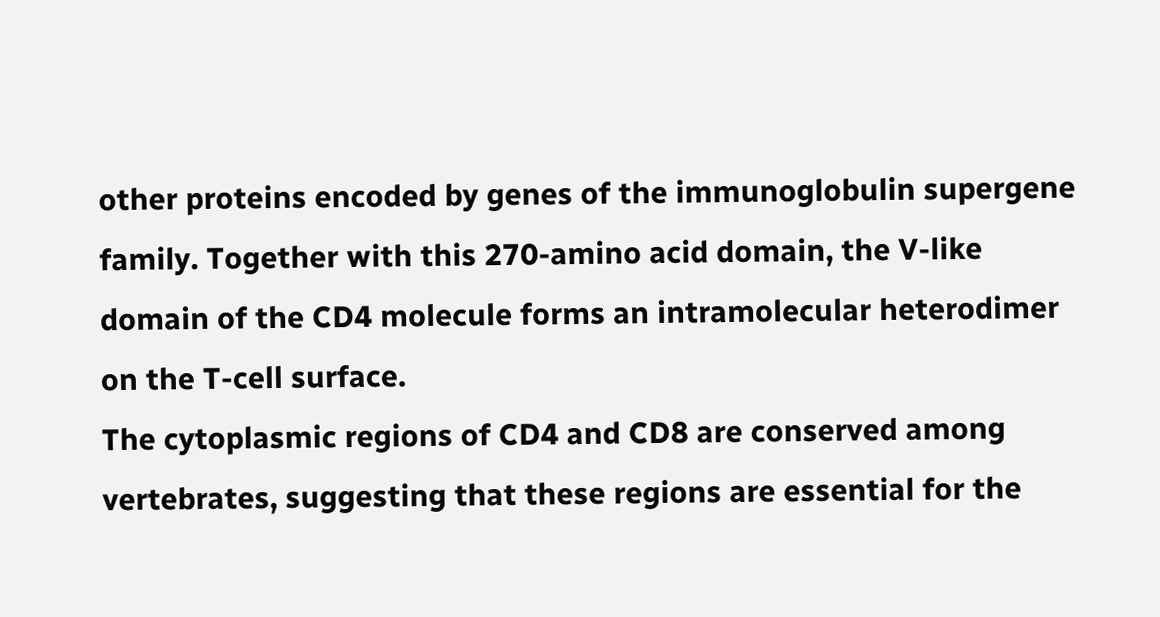other proteins encoded by genes of the immunoglobulin supergene family. Together with this 270-amino acid domain, the V-like domain of the CD4 molecule forms an intramolecular heterodimer on the T-cell surface.
The cytoplasmic regions of CD4 and CD8 are conserved among vertebrates, suggesting that these regions are essential for the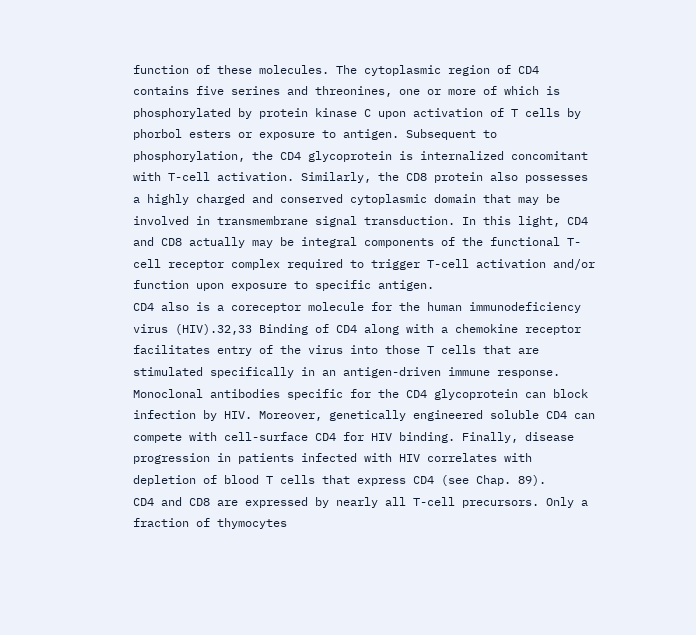function of these molecules. The cytoplasmic region of CD4 contains five serines and threonines, one or more of which is phosphorylated by protein kinase C upon activation of T cells by phorbol esters or exposure to antigen. Subsequent to phosphorylation, the CD4 glycoprotein is internalized concomitant with T-cell activation. Similarly, the CD8 protein also possesses a highly charged and conserved cytoplasmic domain that may be involved in transmembrane signal transduction. In this light, CD4 and CD8 actually may be integral components of the functional T-cell receptor complex required to trigger T-cell activation and/or function upon exposure to specific antigen.
CD4 also is a coreceptor molecule for the human immunodeficiency virus (HIV).32,33 Binding of CD4 along with a chemokine receptor facilitates entry of the virus into those T cells that are stimulated specifically in an antigen-driven immune response. Monoclonal antibodies specific for the CD4 glycoprotein can block infection by HIV. Moreover, genetically engineered soluble CD4 can compete with cell-surface CD4 for HIV binding. Finally, disease progression in patients infected with HIV correlates with depletion of blood T cells that express CD4 (see Chap. 89).
CD4 and CD8 are expressed by nearly all T-cell precursors. Only a fraction of thymocytes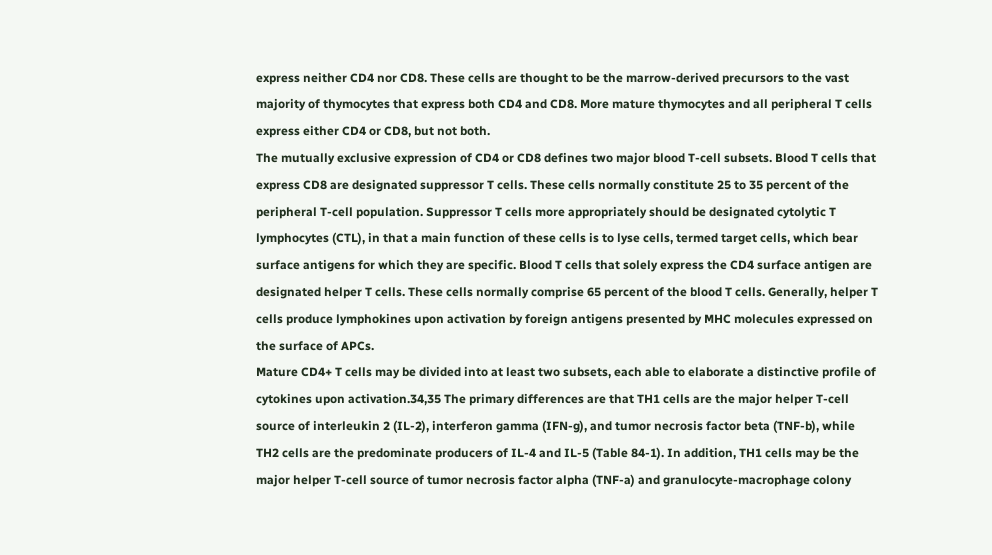express neither CD4 nor CD8. These cells are thought to be the marrow-derived precursors to the vast majority of thymocytes that express both CD4 and CD8. More mature thymocytes and all peripheral T cells express either CD4 or CD8, but not both.
The mutually exclusive expression of CD4 or CD8 defines two major blood T-cell subsets. Blood T cells that express CD8 are designated suppressor T cells. These cells normally constitute 25 to 35 percent of the peripheral T-cell population. Suppressor T cells more appropriately should be designated cytolytic T lymphocytes (CTL), in that a main function of these cells is to lyse cells, termed target cells, which bear surface antigens for which they are specific. Blood T cells that solely express the CD4 surface antigen are designated helper T cells. These cells normally comprise 65 percent of the blood T cells. Generally, helper T cells produce lymphokines upon activation by foreign antigens presented by MHC molecules expressed on the surface of APCs.
Mature CD4+ T cells may be divided into at least two subsets, each able to elaborate a distinctive profile of cytokines upon activation.34,35 The primary differences are that TH1 cells are the major helper T-cell source of interleukin 2 (IL-2), interferon gamma (IFN-g), and tumor necrosis factor beta (TNF-b), while TH2 cells are the predominate producers of IL-4 and IL-5 (Table 84-1). In addition, TH1 cells may be the major helper T-cell source of tumor necrosis factor alpha (TNF-a) and granulocyte-macrophage colony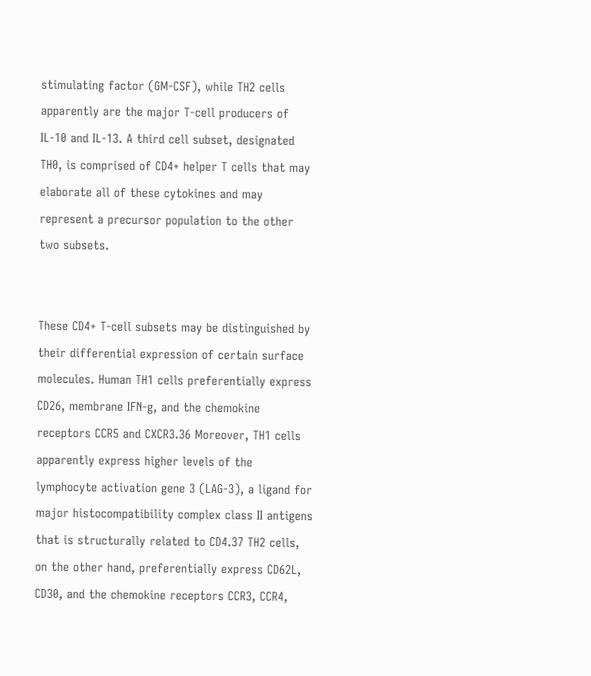stimulating factor (GM-CSF), while TH2 cells apparently are the major T-cell producers of IL-10 and IL-13. A third cell subset, designated TH0, is comprised of CD4+ helper T cells that may elaborate all of these cytokines and may represent a precursor population to the other two subsets.


These CD4+ T-cell subsets may be distinguished by their differential expression of certain surface molecules. Human TH1 cells preferentially express CD26, membrane IFN-g, and the chemokine receptors CCR5 and CXCR3.36 Moreover, TH1 cells apparently express higher levels of the lymphocyte activation gene 3 (LAG-3), a ligand for major histocompatibility complex class II antigens that is structurally related to CD4.37 TH2 cells, on the other hand, preferentially express CD62L, CD30, and the chemokine receptors CCR3, CCR4,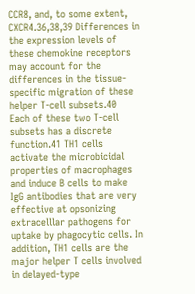CCR8, and, to some extent, CXCR4.36,38,39 Differences in the expression levels of these chemokine receptors may account for the differences in the tissue-specific migration of these helper T-cell subsets.40
Each of these two T-cell subsets has a discrete function.41 TH1 cells activate the microbicidal properties of macrophages and induce B cells to make IgG antibodies that are very effective at opsonizing extracelllar pathogens for uptake by phagocytic cells. In addition, TH1 cells are the major helper T cells involved in delayed-type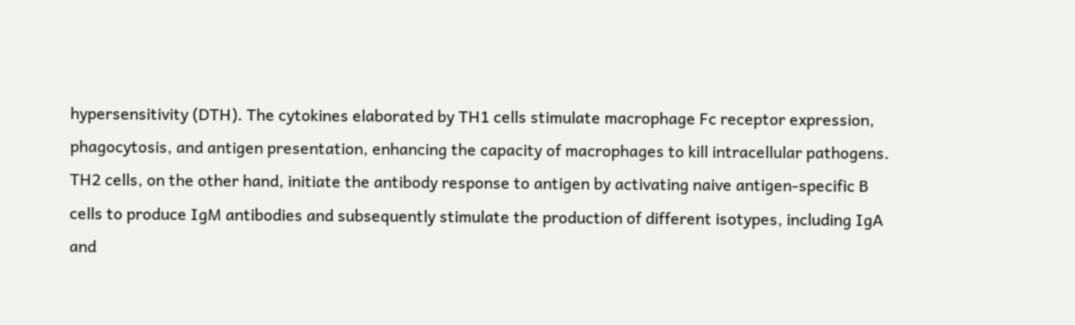hypersensitivity (DTH). The cytokines elaborated by TH1 cells stimulate macrophage Fc receptor expression, phagocytosis, and antigen presentation, enhancing the capacity of macrophages to kill intracellular pathogens. TH2 cells, on the other hand, initiate the antibody response to antigen by activating naive antigen-specific B cells to produce IgM antibodies and subsequently stimulate the production of different isotypes, including IgA and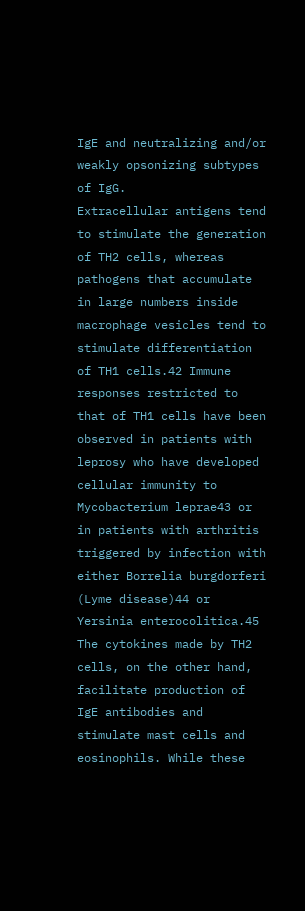IgE and neutralizing and/or weakly opsonizing subtypes of IgG.
Extracellular antigens tend to stimulate the generation of TH2 cells, whereas pathogens that accumulate in large numbers inside macrophage vesicles tend to stimulate differentiation of TH1 cells.42 Immune responses restricted to that of TH1 cells have been observed in patients with leprosy who have developed cellular immunity to Mycobacterium leprae43 or in patients with arthritis triggered by infection with either Borrelia burgdorferi (Lyme disease)44 or Yersinia enterocolitica.45 The cytokines made by TH2 cells, on the other hand, facilitate production of IgE antibodies and stimulate mast cells and eosinophils. While these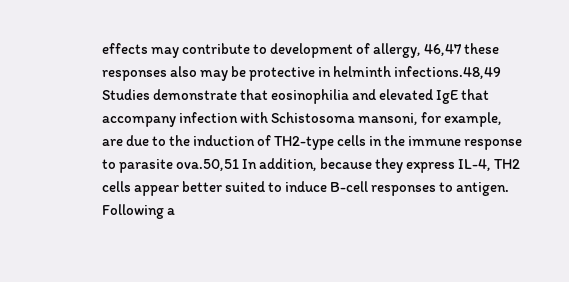effects may contribute to development of allergy, 46,47 these responses also may be protective in helminth infections.48,49 Studies demonstrate that eosinophilia and elevated IgE that accompany infection with Schistosoma mansoni, for example, are due to the induction of TH2-type cells in the immune response to parasite ova.50,51 In addition, because they express IL-4, TH2 cells appear better suited to induce B-cell responses to antigen.
Following a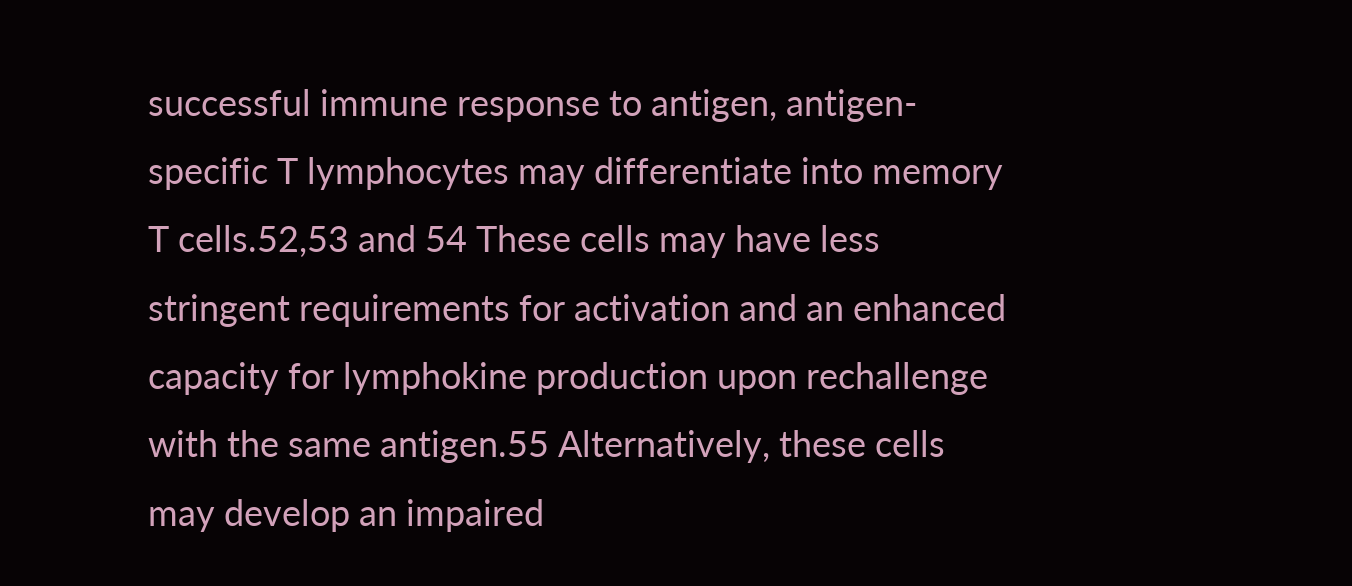successful immune response to antigen, antigen-specific T lymphocytes may differentiate into memory T cells.52,53 and 54 These cells may have less stringent requirements for activation and an enhanced capacity for lymphokine production upon rechallenge with the same antigen.55 Alternatively, these cells may develop an impaired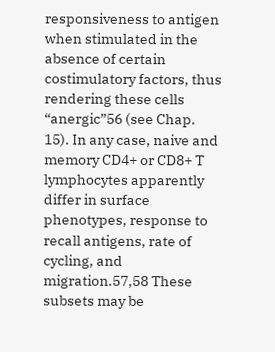responsiveness to antigen when stimulated in the absence of certain costimulatory factors, thus rendering these cells “anergic”56 (see Chap. 15). In any case, naive and memory CD4+ or CD8+ T lymphocytes apparently differ in surface phenotypes, response to recall antigens, rate of cycling, and migration.57,58 These subsets may be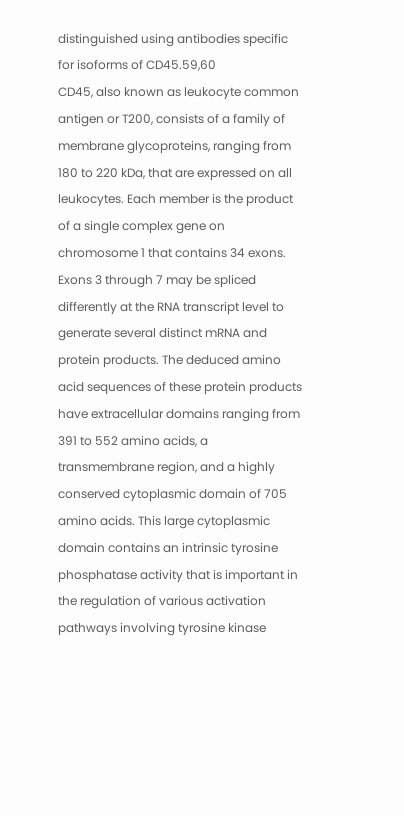distinguished using antibodies specific for isoforms of CD45.59,60
CD45, also known as leukocyte common antigen or T200, consists of a family of membrane glycoproteins, ranging from 180 to 220 kDa, that are expressed on all leukocytes. Each member is the product of a single complex gene on chromosome 1 that contains 34 exons. Exons 3 through 7 may be spliced differently at the RNA transcript level to generate several distinct mRNA and protein products. The deduced amino acid sequences of these protein products have extracellular domains ranging from 391 to 552 amino acids, a transmembrane region, and a highly conserved cytoplasmic domain of 705 amino acids. This large cytoplasmic domain contains an intrinsic tyrosine phosphatase activity that is important in the regulation of various activation pathways involving tyrosine kinase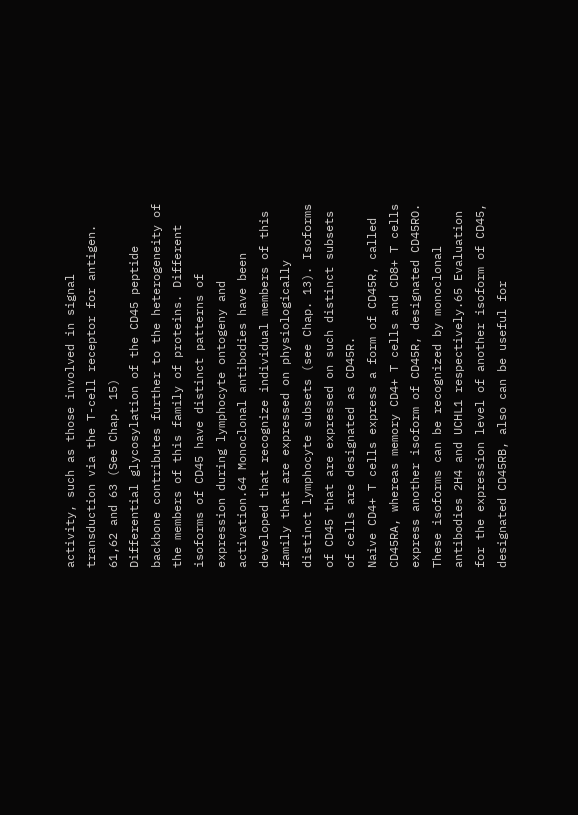activity, such as those involved in signal transduction via the T-cell receptor for antigen. 61,62 and 63 (See Chap. 15)
Differential glycosylation of the CD45 peptide backbone contributes further to the heterogeneity of the members of this family of proteins. Different isoforms of CD45 have distinct patterns of expression during lymphocyte ontogeny and activation.64 Monoclonal antibodies have been developed that recognize individual members of this family that are expressed on physiologically distinct lymphocyte subsets (see Chap. 13). Isoforms of CD45 that are expressed on such distinct subsets of cells are designated as CD45R.
Naive CD4+ T cells express a form of CD45R, called CD45RA, whereas memory CD4+ T cells and CD8+ T cells express another isoform of CD45R, designated CD45RO. These isoforms can be recognized by monoclonal antibodies 2H4 and UCHL1 respectively.65 Evaluation for the expression level of another isoform of CD45, designated CD45RB, also can be useful for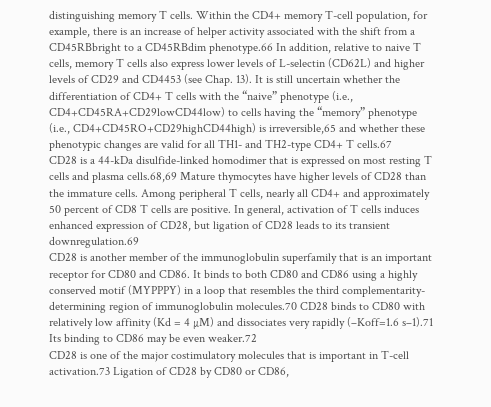distinguishing memory T cells. Within the CD4+ memory T-cell population, for example, there is an increase of helper activity associated with the shift from a CD45RBbright to a CD45RBdim phenotype.66 In addition, relative to naive T cells, memory T cells also express lower levels of L-selectin (CD62L) and higher levels of CD29 and CD4453 (see Chap. 13). It is still uncertain whether the differentiation of CD4+ T cells with the “naive” phenotype (i.e., CD4+CD45RA+CD29lowCD44low) to cells having the “memory” phenotype (i.e., CD4+CD45RO+CD29highCD44high) is irreversible,65 and whether these phenotypic changes are valid for all TH1- and TH2-type CD4+ T cells.67
CD28 is a 44-kDa disulfide-linked homodimer that is expressed on most resting T cells and plasma cells.68,69 Mature thymocytes have higher levels of CD28 than the immature cells. Among peripheral T cells, nearly all CD4+ and approximately 50 percent of CD8 T cells are positive. In general, activation of T cells induces enhanced expression of CD28, but ligation of CD28 leads to its transient downregulation.69
CD28 is another member of the immunoglobulin superfamily that is an important receptor for CD80 and CD86. It binds to both CD80 and CD86 using a highly conserved motif (MYPPPY) in a loop that resembles the third complementarity-determining region of immunoglobulin molecules.70 CD28 binds to CD80 with relatively low affinity (Kd = 4 µM) and dissociates very rapidly (–Koff=1.6 s–1).71 Its binding to CD86 may be even weaker.72
CD28 is one of the major costimulatory molecules that is important in T-cell activation.73 Ligation of CD28 by CD80 or CD86,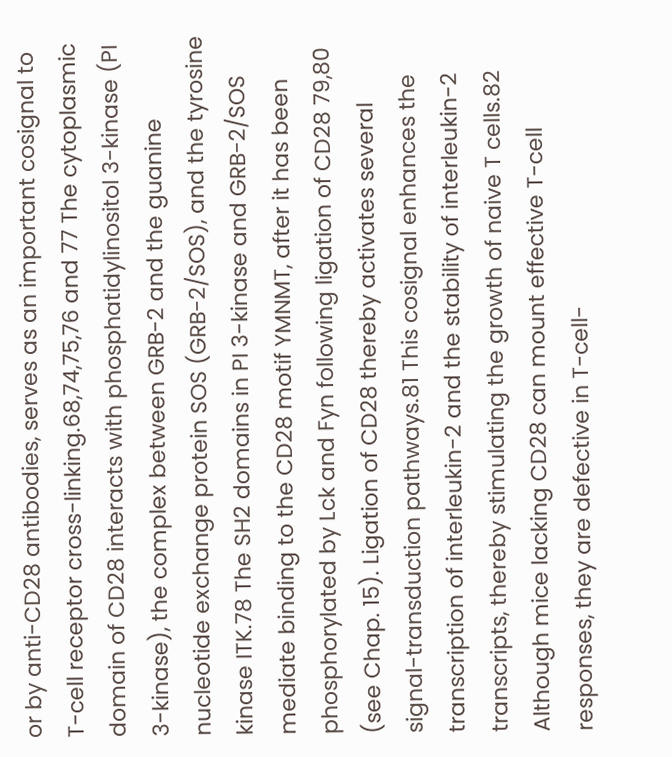or by anti-CD28 antibodies, serves as an important cosignal to T-cell receptor cross-linking.68,74,75,76 and 77 The cytoplasmic domain of CD28 interacts with phosphatidylinositol 3-kinase (PI 3-kinase), the complex between GRB-2 and the guanine nucleotide exchange protein SOS (GRB-2/SOS), and the tyrosine kinase ITK.78 The SH2 domains in PI 3-kinase and GRB-2/SOS mediate binding to the CD28 motif YMNMT, after it has been phosphorylated by Lck and Fyn following ligation of CD28 79,80 (see Chap. 15). Ligation of CD28 thereby activates several signal-transduction pathways.81 This cosignal enhances the transcription of interleukin-2 and the stability of interleukin-2 transcripts, thereby stimulating the growth of naive T cells.82 Although mice lacking CD28 can mount effective T-cell responses, they are defective in T-cell-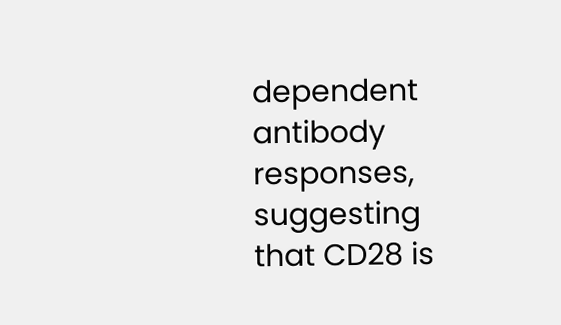dependent antibody responses, suggesting that CD28 is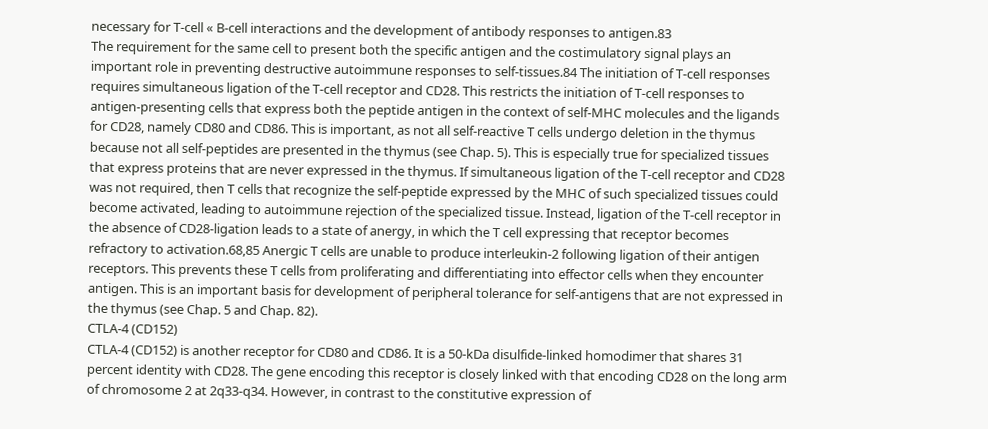necessary for T-cell « B-cell interactions and the development of antibody responses to antigen.83
The requirement for the same cell to present both the specific antigen and the costimulatory signal plays an important role in preventing destructive autoimmune responses to self-tissues.84 The initiation of T-cell responses requires simultaneous ligation of the T-cell receptor and CD28. This restricts the initiation of T-cell responses to antigen-presenting cells that express both the peptide antigen in the context of self-MHC molecules and the ligands for CD28, namely CD80 and CD86. This is important, as not all self-reactive T cells undergo deletion in the thymus because not all self-peptides are presented in the thymus (see Chap. 5). This is especially true for specialized tissues that express proteins that are never expressed in the thymus. If simultaneous ligation of the T-cell receptor and CD28 was not required, then T cells that recognize the self-peptide expressed by the MHC of such specialized tissues could become activated, leading to autoimmune rejection of the specialized tissue. Instead, ligation of the T-cell receptor in the absence of CD28-ligation leads to a state of anergy, in which the T cell expressing that receptor becomes refractory to activation.68,85 Anergic T cells are unable to produce interleukin-2 following ligation of their antigen receptors. This prevents these T cells from proliferating and differentiating into effector cells when they encounter antigen. This is an important basis for development of peripheral tolerance for self-antigens that are not expressed in the thymus (see Chap. 5 and Chap. 82).
CTLA-4 (CD152)
CTLA-4 (CD152) is another receptor for CD80 and CD86. It is a 50-kDa disulfide-linked homodimer that shares 31 percent identity with CD28. The gene encoding this receptor is closely linked with that encoding CD28 on the long arm of chromosome 2 at 2q33-q34. However, in contrast to the constitutive expression of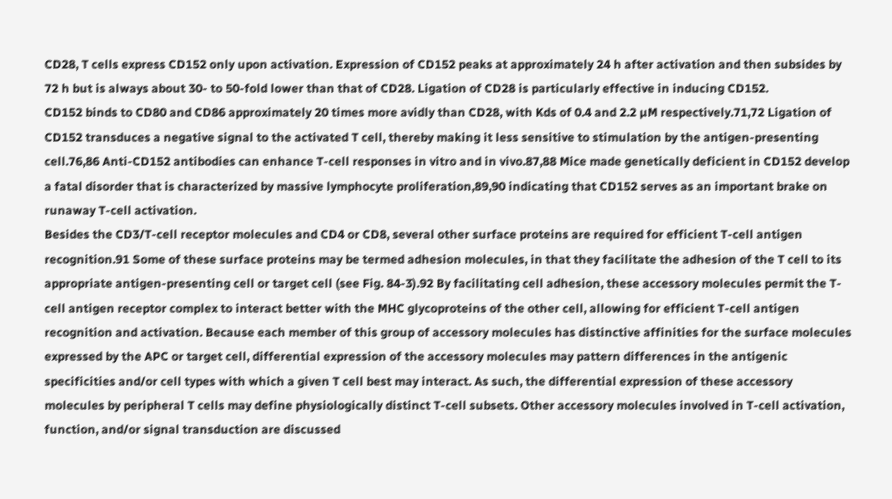CD28, T cells express CD152 only upon activation. Expression of CD152 peaks at approximately 24 h after activation and then subsides by 72 h but is always about 30- to 50-fold lower than that of CD28. Ligation of CD28 is particularly effective in inducing CD152.
CD152 binds to CD80 and CD86 approximately 20 times more avidly than CD28, with Kds of 0.4 and 2.2 µM respectively.71,72 Ligation of CD152 transduces a negative signal to the activated T cell, thereby making it less sensitive to stimulation by the antigen-presenting cell.76,86 Anti-CD152 antibodies can enhance T-cell responses in vitro and in vivo.87,88 Mice made genetically deficient in CD152 develop a fatal disorder that is characterized by massive lymphocyte proliferation,89,90 indicating that CD152 serves as an important brake on runaway T-cell activation.
Besides the CD3/T-cell receptor molecules and CD4 or CD8, several other surface proteins are required for efficient T-cell antigen recognition.91 Some of these surface proteins may be termed adhesion molecules, in that they facilitate the adhesion of the T cell to its appropriate antigen-presenting cell or target cell (see Fig. 84-3).92 By facilitating cell adhesion, these accessory molecules permit the T-cell antigen receptor complex to interact better with the MHC glycoproteins of the other cell, allowing for efficient T-cell antigen recognition and activation. Because each member of this group of accessory molecules has distinctive affinities for the surface molecules expressed by the APC or target cell, differential expression of the accessory molecules may pattern differences in the antigenic specificities and/or cell types with which a given T cell best may interact. As such, the differential expression of these accessory molecules by peripheral T cells may define physiologically distinct T-cell subsets. Other accessory molecules involved in T-cell activation, function, and/or signal transduction are discussed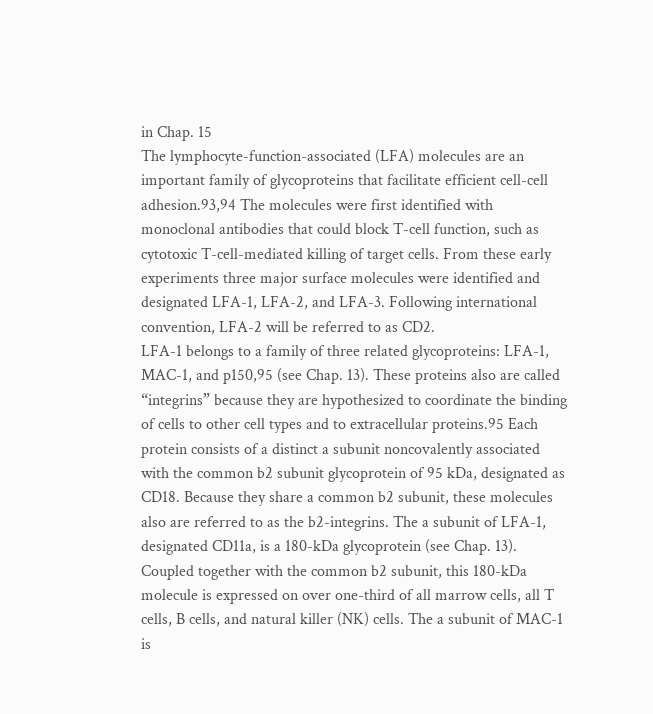in Chap. 15
The lymphocyte-function-associated (LFA) molecules are an important family of glycoproteins that facilitate efficient cell-cell adhesion.93,94 The molecules were first identified with monoclonal antibodies that could block T-cell function, such as cytotoxic T-cell-mediated killing of target cells. From these early experiments three major surface molecules were identified and designated LFA-1, LFA-2, and LFA-3. Following international convention, LFA-2 will be referred to as CD2.
LFA-1 belongs to a family of three related glycoproteins: LFA-1, MAC-1, and p150,95 (see Chap. 13). These proteins also are called “integrins” because they are hypothesized to coordinate the binding of cells to other cell types and to extracellular proteins.95 Each protein consists of a distinct a subunit noncovalently associated with the common b2 subunit glycoprotein of 95 kDa, designated as CD18. Because they share a common b2 subunit, these molecules also are referred to as the b2-integrins. The a subunit of LFA-1, designated CD11a, is a 180-kDa glycoprotein (see Chap. 13). Coupled together with the common b2 subunit, this 180-kDa molecule is expressed on over one-third of all marrow cells, all T cells, B cells, and natural killer (NK) cells. The a subunit of MAC-1 is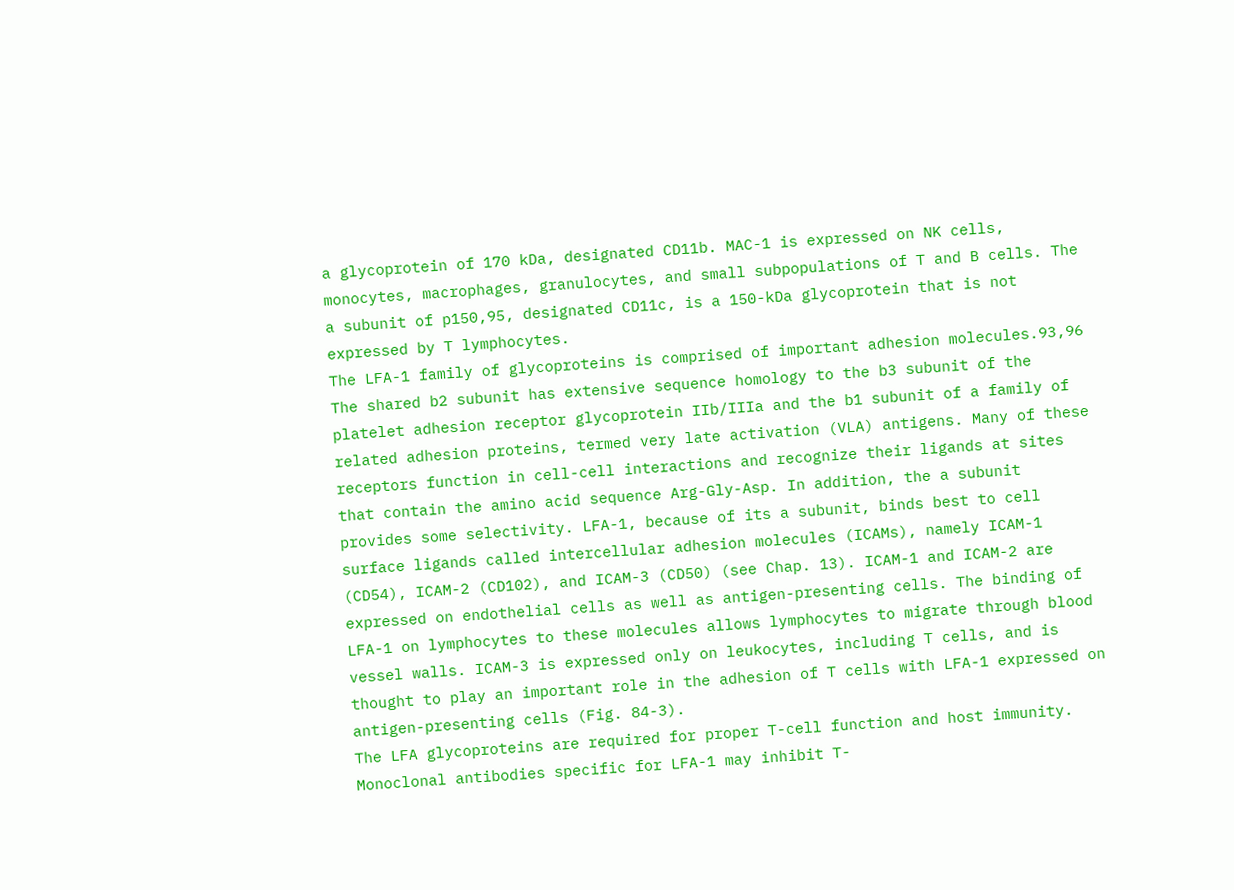a glycoprotein of 170 kDa, designated CD11b. MAC-1 is expressed on NK cells, monocytes, macrophages, granulocytes, and small subpopulations of T and B cells. The a subunit of p150,95, designated CD11c, is a 150-kDa glycoprotein that is not expressed by T lymphocytes.
The LFA-1 family of glycoproteins is comprised of important adhesion molecules.93,96 The shared b2 subunit has extensive sequence homology to the b3 subunit of the platelet adhesion receptor glycoprotein IIb/IIIa and the b1 subunit of a family of related adhesion proteins, termed very late activation (VLA) antigens. Many of these receptors function in cell-cell interactions and recognize their ligands at sites that contain the amino acid sequence Arg-Gly-Asp. In addition, the a subunit provides some selectivity. LFA-1, because of its a subunit, binds best to cell surface ligands called intercellular adhesion molecules (ICAMs), namely ICAM-1 (CD54), ICAM-2 (CD102), and ICAM-3 (CD50) (see Chap. 13). ICAM-1 and ICAM-2 are expressed on endothelial cells as well as antigen-presenting cells. The binding of LFA-1 on lymphocytes to these molecules allows lymphocytes to migrate through blood vessel walls. ICAM-3 is expressed only on leukocytes, including T cells, and is thought to play an important role in the adhesion of T cells with LFA-1 expressed on antigen-presenting cells (Fig. 84-3).
The LFA glycoproteins are required for proper T-cell function and host immunity. Monoclonal antibodies specific for LFA-1 may inhibit T-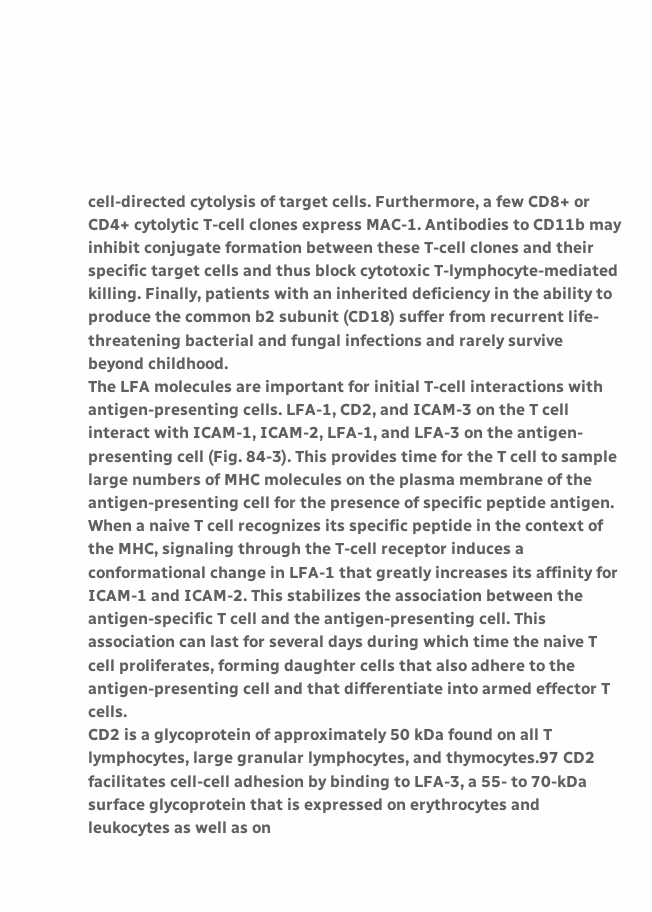cell-directed cytolysis of target cells. Furthermore, a few CD8+ or CD4+ cytolytic T-cell clones express MAC-1. Antibodies to CD11b may inhibit conjugate formation between these T-cell clones and their specific target cells and thus block cytotoxic T-lymphocyte-mediated killing. Finally, patients with an inherited deficiency in the ability to produce the common b2 subunit (CD18) suffer from recurrent life-threatening bacterial and fungal infections and rarely survive beyond childhood.
The LFA molecules are important for initial T-cell interactions with antigen-presenting cells. LFA-1, CD2, and ICAM-3 on the T cell interact with ICAM-1, ICAM-2, LFA-1, and LFA-3 on the antigen-presenting cell (Fig. 84-3). This provides time for the T cell to sample large numbers of MHC molecules on the plasma membrane of the antigen-presenting cell for the presence of specific peptide antigen. When a naive T cell recognizes its specific peptide in the context of the MHC, signaling through the T-cell receptor induces a conformational change in LFA-1 that greatly increases its affinity for ICAM-1 and ICAM-2. This stabilizes the association between the antigen-specific T cell and the antigen-presenting cell. This association can last for several days during which time the naive T cell proliferates, forming daughter cells that also adhere to the antigen-presenting cell and that differentiate into armed effector T cells.
CD2 is a glycoprotein of approximately 50 kDa found on all T lymphocytes, large granular lymphocytes, and thymocytes.97 CD2 facilitates cell-cell adhesion by binding to LFA-3, a 55- to 70-kDa surface glycoprotein that is expressed on erythrocytes and leukocytes as well as on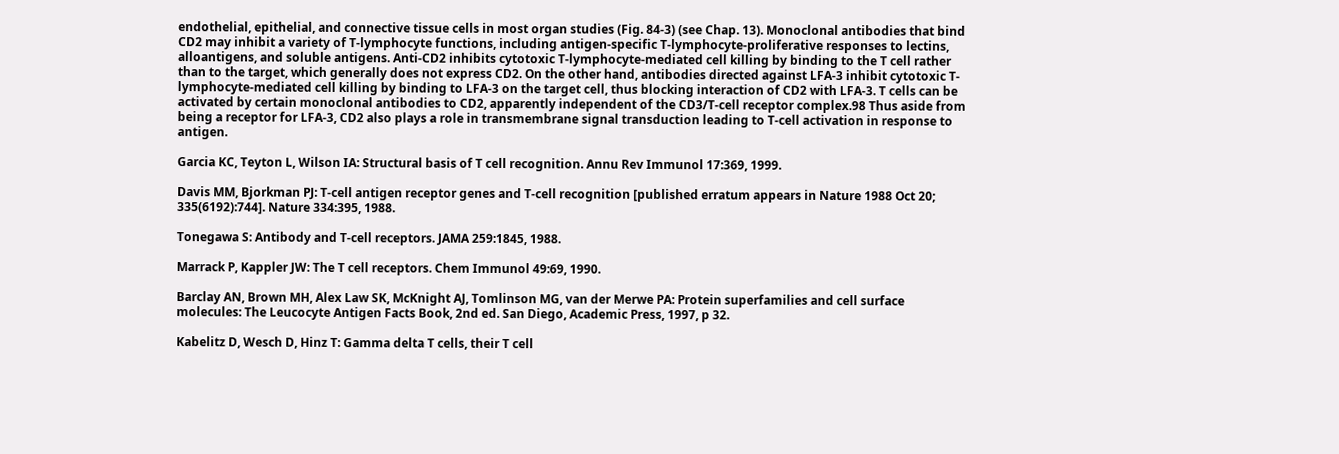endothelial, epithelial, and connective tissue cells in most organ studies (Fig. 84-3) (see Chap. 13). Monoclonal antibodies that bind CD2 may inhibit a variety of T-lymphocyte functions, including antigen-specific T-lymphocyte-proliferative responses to lectins, alloantigens, and soluble antigens. Anti-CD2 inhibits cytotoxic T-lymphocyte-mediated cell killing by binding to the T cell rather than to the target, which generally does not express CD2. On the other hand, antibodies directed against LFA-3 inhibit cytotoxic T-lymphocyte-mediated cell killing by binding to LFA-3 on the target cell, thus blocking interaction of CD2 with LFA-3. T cells can be activated by certain monoclonal antibodies to CD2, apparently independent of the CD3/T-cell receptor complex.98 Thus aside from being a receptor for LFA-3, CD2 also plays a role in transmembrane signal transduction leading to T-cell activation in response to antigen.

Garcia KC, Teyton L, Wilson IA: Structural basis of T cell recognition. Annu Rev Immunol 17:369, 1999.

Davis MM, Bjorkman PJ: T-cell antigen receptor genes and T-cell recognition [published erratum appears in Nature 1988 Oct 20; 335(6192):744]. Nature 334:395, 1988.

Tonegawa S: Antibody and T-cell receptors. JAMA 259:1845, 1988.

Marrack P, Kappler JW: The T cell receptors. Chem Immunol 49:69, 1990.

Barclay AN, Brown MH, Alex Law SK, McKnight AJ, Tomlinson MG, van der Merwe PA: Protein superfamilies and cell surface molecules: The Leucocyte Antigen Facts Book, 2nd ed. San Diego, Academic Press, 1997, p 32.

Kabelitz D, Wesch D, Hinz T: Gamma delta T cells, their T cell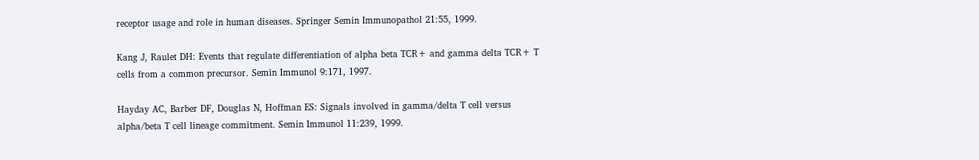receptor usage and role in human diseases. Springer Semin Immunopathol 21:55, 1999.

Kang J, Raulet DH: Events that regulate differentiation of alpha beta TCR+ and gamma delta TCR+ T cells from a common precursor. Semin Immunol 9:171, 1997.

Hayday AC, Barber DF, Douglas N, Hoffman ES: Signals involved in gamma/delta T cell versus alpha/beta T cell lineage commitment. Semin Immunol 11:239, 1999.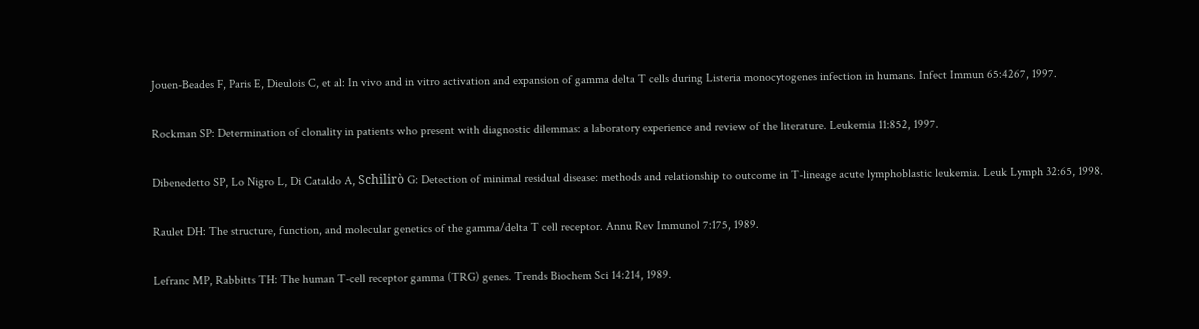Jouen-Beades F, Paris E, Dieulois C, et al: In vivo and in vitro activation and expansion of gamma delta T cells during Listeria monocytogenes infection in humans. Infect Immun 65:4267, 1997.

Rockman SP: Determination of clonality in patients who present with diagnostic dilemmas: a laboratory experience and review of the literature. Leukemia 11:852, 1997.

Dibenedetto SP, Lo Nigro L, Di Cataldo A, Schilirò G: Detection of minimal residual disease: methods and relationship to outcome in T-lineage acute lymphoblastic leukemia. Leuk Lymph 32:65, 1998.

Raulet DH: The structure, function, and molecular genetics of the gamma/delta T cell receptor. Annu Rev Immunol 7:175, 1989.

Lefranc MP, Rabbitts TH: The human T-cell receptor gamma (TRG) genes. Trends Biochem Sci 14:214, 1989.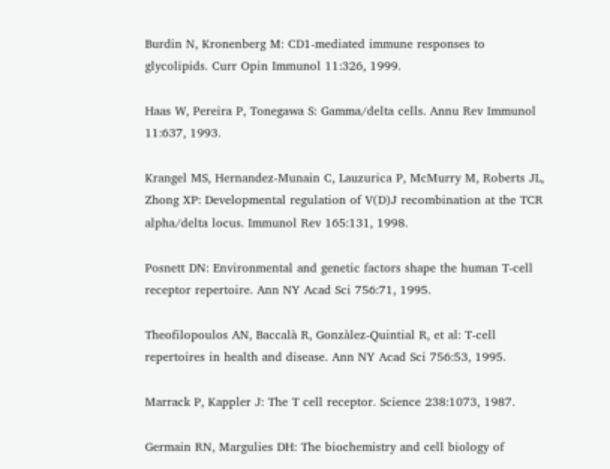Burdin N, Kronenberg M: CD1-mediated immune responses to glycolipids. Curr Opin Immunol 11:326, 1999.

Haas W, Pereira P, Tonegawa S: Gamma/delta cells. Annu Rev Immunol 11:637, 1993.

Krangel MS, Hernandez-Munain C, Lauzurica P, McMurry M, Roberts JL, Zhong XP: Developmental regulation of V(D)J recombination at the TCR alpha/delta locus. Immunol Rev 165:131, 1998.

Posnett DN: Environmental and genetic factors shape the human T-cell receptor repertoire. Ann NY Acad Sci 756:71, 1995.

Theofilopoulos AN, Baccalà R, Gonzàlez-Quintial R, et al: T-cell repertoires in health and disease. Ann NY Acad Sci 756:53, 1995.

Marrack P, Kappler J: The T cell receptor. Science 238:1073, 1987.

Germain RN, Margulies DH: The biochemistry and cell biology of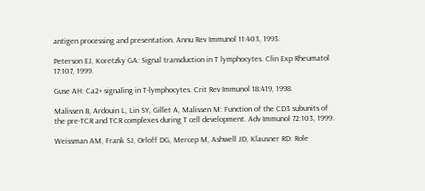antigen processing and presentation. Annu Rev Immunol 11:403, 1993.

Peterson EJ, Koretzky GA: Signal transduction in T lymphocytes. Clin Exp Rheumatol 17:107, 1999.

Guse AH: Ca2+ signaling in T-lymphocytes. Crit Rev Immunol 18:419, 1998.

Malissen B, Ardouin L, Lin SY, Gillet A, Malissen M: Function of the CD3 subunits of the pre-TCR and TCR complexes during T cell development. Adv Immunol 72:103, 1999.

Weissman AM, Frank SJ, Orloff DG, Mercep M, Ashwell JD, Klausner RD: Role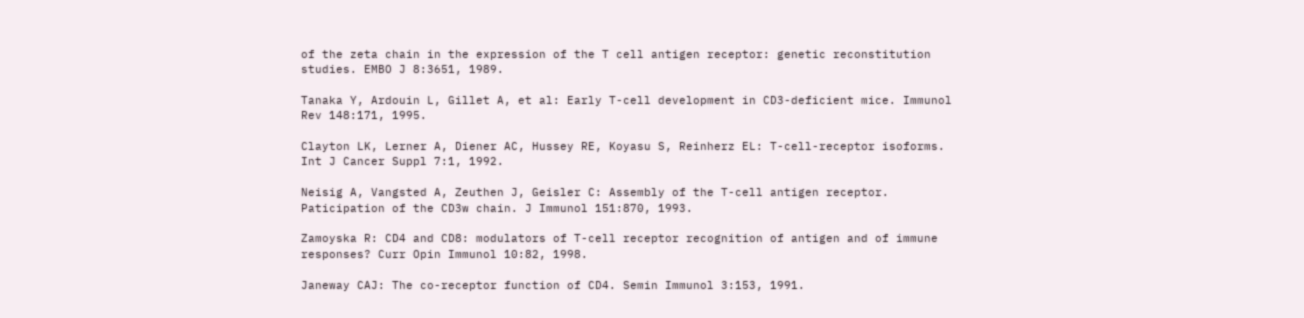of the zeta chain in the expression of the T cell antigen receptor: genetic reconstitution studies. EMBO J 8:3651, 1989.

Tanaka Y, Ardouin L, Gillet A, et al: Early T-cell development in CD3-deficient mice. Immunol Rev 148:171, 1995.

Clayton LK, Lerner A, Diener AC, Hussey RE, Koyasu S, Reinherz EL: T-cell-receptor isoforms. Int J Cancer Suppl 7:1, 1992.

Neisig A, Vangsted A, Zeuthen J, Geisler C: Assembly of the T-cell antigen receptor. Paticipation of the CD3w chain. J Immunol 151:870, 1993.

Zamoyska R: CD4 and CD8: modulators of T-cell receptor recognition of antigen and of immune responses? Curr Opin Immunol 10:82, 1998.

Janeway CAJ: The co-receptor function of CD4. Semin Immunol 3:153, 1991.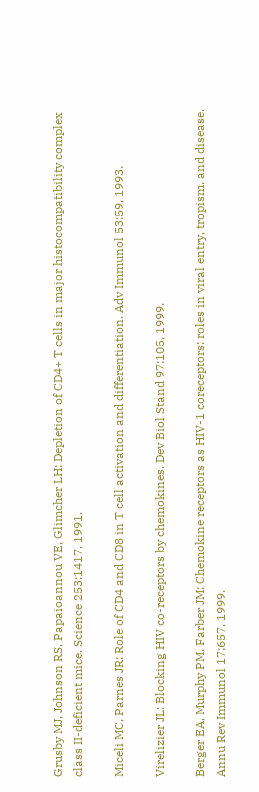Grusby MJ, Johnson RS, Papaioannou VE, Glimcher LH: Depletion of CD4+ T cells in major histocompatibility complex class II-deficient mice. Science 253:1417, 1991.

Miceli MC, Parnes JR: Role of CD4 and CD8 in T cell activation and differentiation. Adv Immunol 53:59, 1993.

Virelizier JL: Blocking HIV co-receptors by chemokines. Dev Biol Stand 97:105, 1999.

Berger EA, Murphy PM, Farber JM: Chemokine receptors as HIV-1 coreceptors: roles in viral entry, tropism, and disease. Annu Rev Immunol 17:657, 1999.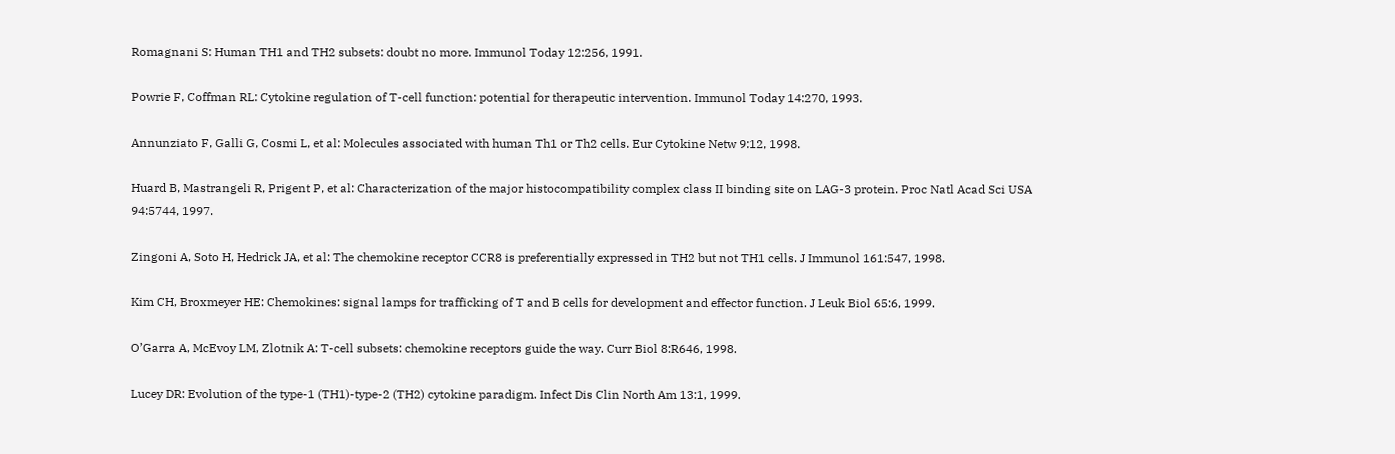Romagnani S: Human TH1 and TH2 subsets: doubt no more. Immunol Today 12:256, 1991.

Powrie F, Coffman RL: Cytokine regulation of T-cell function: potential for therapeutic intervention. Immunol Today 14:270, 1993.

Annunziato F, Galli G, Cosmi L, et al: Molecules associated with human Th1 or Th2 cells. Eur Cytokine Netw 9:12, 1998.

Huard B, Mastrangeli R, Prigent P, et al: Characterization of the major histocompatibility complex class II binding site on LAG-3 protein. Proc Natl Acad Sci USA 94:5744, 1997.

Zingoni A, Soto H, Hedrick JA, et al: The chemokine receptor CCR8 is preferentially expressed in TH2 but not TH1 cells. J Immunol 161:547, 1998.

Kim CH, Broxmeyer HE: Chemokines: signal lamps for trafficking of T and B cells for development and effector function. J Leuk Biol 65:6, 1999.

O’Garra A, McEvoy LM, Zlotnik A: T-cell subsets: chemokine receptors guide the way. Curr Biol 8:R646, 1998.

Lucey DR: Evolution of the type-1 (TH1)-type-2 (TH2) cytokine paradigm. Infect Dis Clin North Am 13:1, 1999.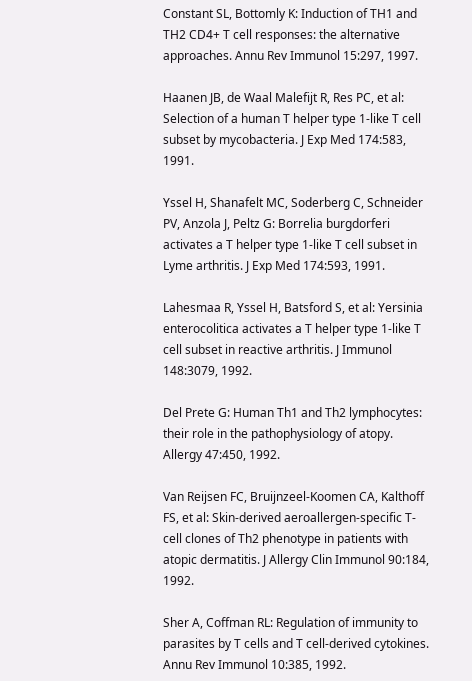Constant SL, Bottomly K: Induction of TH1 and TH2 CD4+ T cell responses: the alternative approaches. Annu Rev Immunol 15:297, 1997.

Haanen JB, de Waal Malefijt R, Res PC, et al: Selection of a human T helper type 1-like T cell subset by mycobacteria. J Exp Med 174:583, 1991.

Yssel H, Shanafelt MC, Soderberg C, Schneider PV, Anzola J, Peltz G: Borrelia burgdorferi activates a T helper type 1-like T cell subset in Lyme arthritis. J Exp Med 174:593, 1991.

Lahesmaa R, Yssel H, Batsford S, et al: Yersinia enterocolitica activates a T helper type 1-like T cell subset in reactive arthritis. J Immunol 148:3079, 1992.

Del Prete G: Human Th1 and Th2 lymphocytes: their role in the pathophysiology of atopy. Allergy 47:450, 1992.

Van Reijsen FC, Bruijnzeel-Koomen CA, Kalthoff FS, et al: Skin-derived aeroallergen-specific T-cell clones of Th2 phenotype in patients with atopic dermatitis. J Allergy Clin Immunol 90:184, 1992.

Sher A, Coffman RL: Regulation of immunity to parasites by T cells and T cell-derived cytokines. Annu Rev Immunol 10:385, 1992.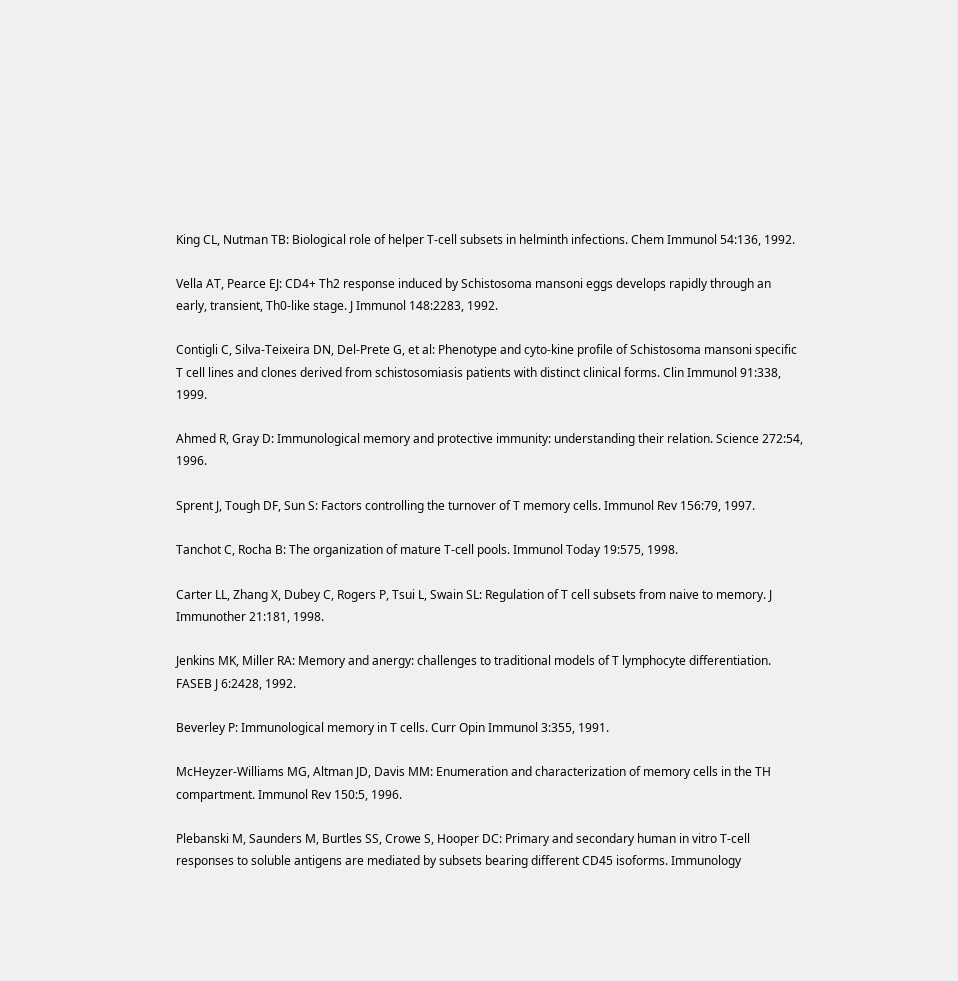King CL, Nutman TB: Biological role of helper T-cell subsets in helminth infections. Chem Immunol 54:136, 1992.

Vella AT, Pearce EJ: CD4+ Th2 response induced by Schistosoma mansoni eggs develops rapidly through an early, transient, Th0-like stage. J Immunol 148:2283, 1992.

Contigli C, Silva-Teixeira DN, Del-Prete G, et al: Phenotype and cyto-kine profile of Schistosoma mansoni specific T cell lines and clones derived from schistosomiasis patients with distinct clinical forms. Clin Immunol 91:338, 1999.

Ahmed R, Gray D: Immunological memory and protective immunity: understanding their relation. Science 272:54, 1996.

Sprent J, Tough DF, Sun S: Factors controlling the turnover of T memory cells. Immunol Rev 156:79, 1997.

Tanchot C, Rocha B: The organization of mature T-cell pools. Immunol Today 19:575, 1998.

Carter LL, Zhang X, Dubey C, Rogers P, Tsui L, Swain SL: Regulation of T cell subsets from naive to memory. J Immunother 21:181, 1998.

Jenkins MK, Miller RA: Memory and anergy: challenges to traditional models of T lymphocyte differentiation. FASEB J 6:2428, 1992.

Beverley P: Immunological memory in T cells. Curr Opin Immunol 3:355, 1991.

McHeyzer-Williams MG, Altman JD, Davis MM: Enumeration and characterization of memory cells in the TH compartment. Immunol Rev 150:5, 1996.

Plebanski M, Saunders M, Burtles SS, Crowe S, Hooper DC: Primary and secondary human in vitro T-cell responses to soluble antigens are mediated by subsets bearing different CD45 isoforms. Immunology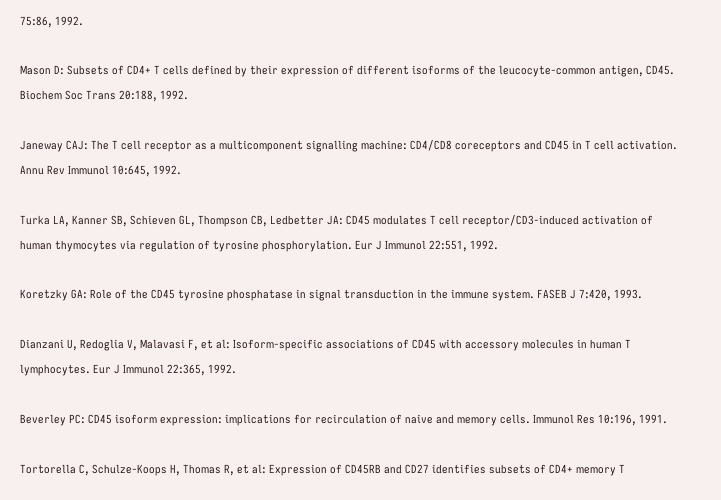75:86, 1992.

Mason D: Subsets of CD4+ T cells defined by their expression of different isoforms of the leucocyte-common antigen, CD45. Biochem Soc Trans 20:188, 1992.

Janeway CAJ: The T cell receptor as a multicomponent signalling machine: CD4/CD8 coreceptors and CD45 in T cell activation. Annu Rev Immunol 10:645, 1992.

Turka LA, Kanner SB, Schieven GL, Thompson CB, Ledbetter JA: CD45 modulates T cell receptor/CD3-induced activation of human thymocytes via regulation of tyrosine phosphorylation. Eur J Immunol 22:551, 1992.

Koretzky GA: Role of the CD45 tyrosine phosphatase in signal transduction in the immune system. FASEB J 7:420, 1993.

Dianzani U, Redoglia V, Malavasi F, et al: Isoform-specific associations of CD45 with accessory molecules in human T lymphocytes. Eur J Immunol 22:365, 1992.

Beverley PC: CD45 isoform expression: implications for recirculation of naive and memory cells. Immunol Res 10:196, 1991.

Tortorella C, Schulze-Koops H, Thomas R, et al: Expression of CD45RB and CD27 identifies subsets of CD4+ memory T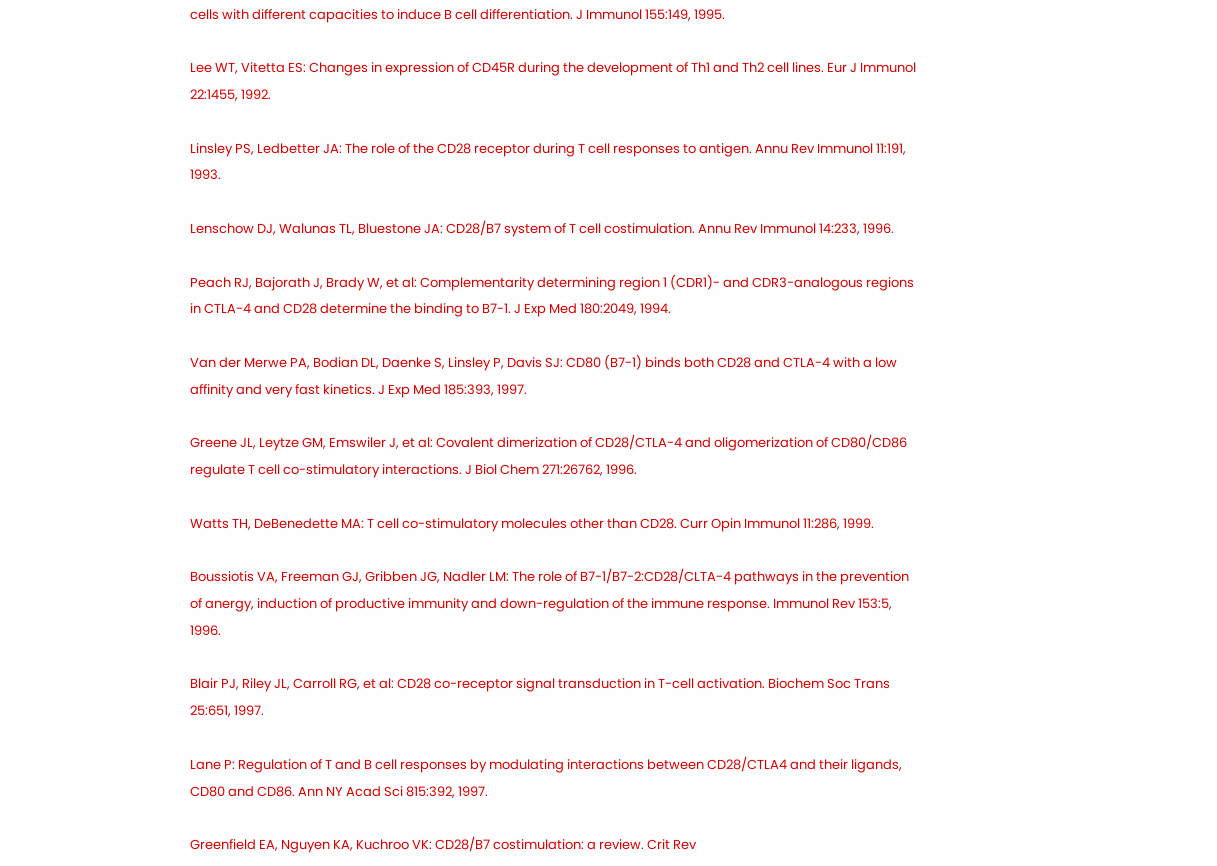cells with different capacities to induce B cell differentiation. J Immunol 155:149, 1995.

Lee WT, Vitetta ES: Changes in expression of CD45R during the development of Th1 and Th2 cell lines. Eur J Immunol 22:1455, 1992.

Linsley PS, Ledbetter JA: The role of the CD28 receptor during T cell responses to antigen. Annu Rev Immunol 11:191, 1993.

Lenschow DJ, Walunas TL, Bluestone JA: CD28/B7 system of T cell costimulation. Annu Rev Immunol 14:233, 1996.

Peach RJ, Bajorath J, Brady W, et al: Complementarity determining region 1 (CDR1)- and CDR3-analogous regions in CTLA-4 and CD28 determine the binding to B7-1. J Exp Med 180:2049, 1994.

Van der Merwe PA, Bodian DL, Daenke S, Linsley P, Davis SJ: CD80 (B7-1) binds both CD28 and CTLA-4 with a low affinity and very fast kinetics. J Exp Med 185:393, 1997.

Greene JL, Leytze GM, Emswiler J, et al: Covalent dimerization of CD28/CTLA-4 and oligomerization of CD80/CD86 regulate T cell co-stimulatory interactions. J Biol Chem 271:26762, 1996.

Watts TH, DeBenedette MA: T cell co-stimulatory molecules other than CD28. Curr Opin Immunol 11:286, 1999.

Boussiotis VA, Freeman GJ, Gribben JG, Nadler LM: The role of B7-1/B7-2:CD28/CLTA-4 pathways in the prevention of anergy, induction of productive immunity and down-regulation of the immune response. Immunol Rev 153:5, 1996.

Blair PJ, Riley JL, Carroll RG, et al: CD28 co-receptor signal transduction in T-cell activation. Biochem Soc Trans 25:651, 1997.

Lane P: Regulation of T and B cell responses by modulating interactions between CD28/CTLA4 and their ligands, CD80 and CD86. Ann NY Acad Sci 815:392, 1997.

Greenfield EA, Nguyen KA, Kuchroo VK: CD28/B7 costimulation: a review. Crit Rev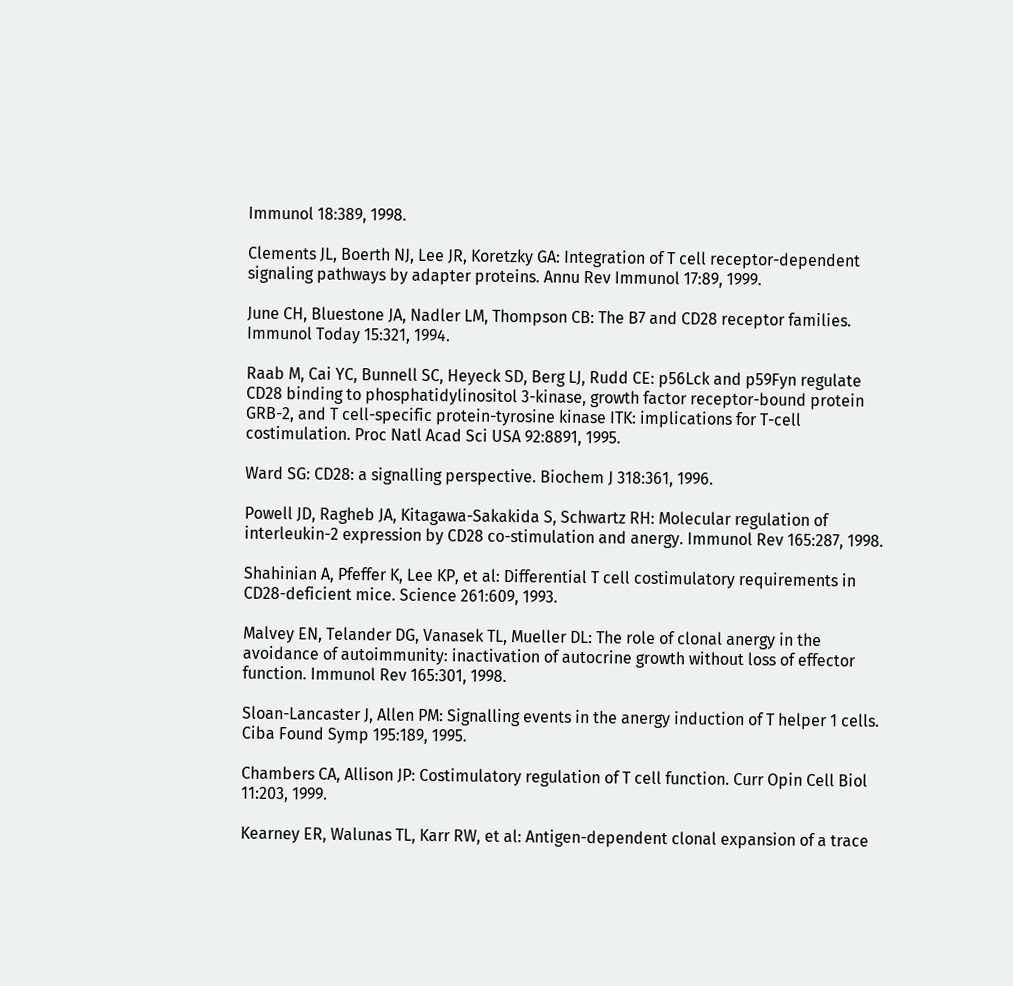Immunol 18:389, 1998.

Clements JL, Boerth NJ, Lee JR, Koretzky GA: Integration of T cell receptor-dependent signaling pathways by adapter proteins. Annu Rev Immunol 17:89, 1999.

June CH, Bluestone JA, Nadler LM, Thompson CB: The B7 and CD28 receptor families. Immunol Today 15:321, 1994.

Raab M, Cai YC, Bunnell SC, Heyeck SD, Berg LJ, Rudd CE: p56Lck and p59Fyn regulate CD28 binding to phosphatidylinositol 3-kinase, growth factor receptor-bound protein GRB-2, and T cell-specific protein-tyrosine kinase ITK: implications for T-cell costimulation. Proc Natl Acad Sci USA 92:8891, 1995.

Ward SG: CD28: a signalling perspective. Biochem J 318:361, 1996.

Powell JD, Ragheb JA, Kitagawa-Sakakida S, Schwartz RH: Molecular regulation of interleukin-2 expression by CD28 co-stimulation and anergy. Immunol Rev 165:287, 1998.

Shahinian A, Pfeffer K, Lee KP, et al: Differential T cell costimulatory requirements in CD28-deficient mice. Science 261:609, 1993.

Malvey EN, Telander DG, Vanasek TL, Mueller DL: The role of clonal anergy in the avoidance of autoimmunity: inactivation of autocrine growth without loss of effector function. Immunol Rev 165:301, 1998.

Sloan-Lancaster J, Allen PM: Signalling events in the anergy induction of T helper 1 cells. Ciba Found Symp 195:189, 1995.

Chambers CA, Allison JP: Costimulatory regulation of T cell function. Curr Opin Cell Biol 11:203, 1999.

Kearney ER, Walunas TL, Karr RW, et al: Antigen-dependent clonal expansion of a trace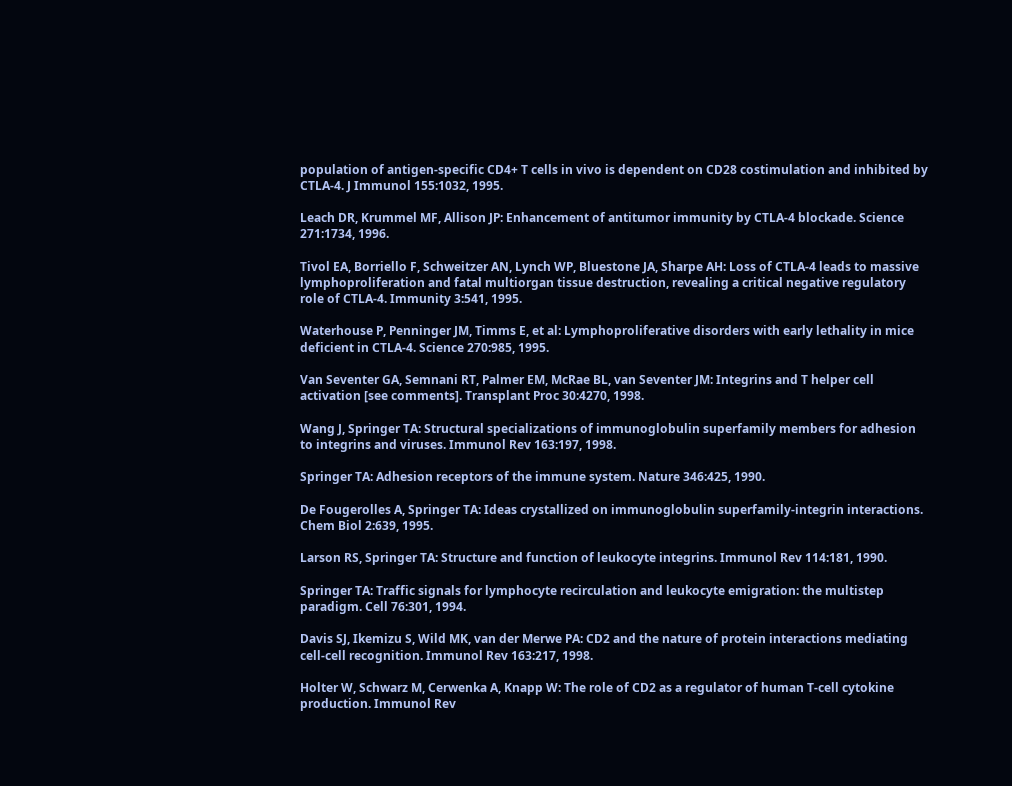population of antigen-specific CD4+ T cells in vivo is dependent on CD28 costimulation and inhibited by CTLA-4. J Immunol 155:1032, 1995.

Leach DR, Krummel MF, Allison JP: Enhancement of antitumor immunity by CTLA-4 blockade. Science 271:1734, 1996.

Tivol EA, Borriello F, Schweitzer AN, Lynch WP, Bluestone JA, Sharpe AH: Loss of CTLA-4 leads to massive lymphoproliferation and fatal multiorgan tissue destruction, revealing a critical negative regulatory role of CTLA-4. Immunity 3:541, 1995.

Waterhouse P, Penninger JM, Timms E, et al: Lymphoproliferative disorders with early lethality in mice deficient in CTLA-4. Science 270:985, 1995.

Van Seventer GA, Semnani RT, Palmer EM, McRae BL, van Seventer JM: Integrins and T helper cell activation [see comments]. Transplant Proc 30:4270, 1998.

Wang J, Springer TA: Structural specializations of immunoglobulin superfamily members for adhesion to integrins and viruses. Immunol Rev 163:197, 1998.

Springer TA: Adhesion receptors of the immune system. Nature 346:425, 1990.

De Fougerolles A, Springer TA: Ideas crystallized on immunoglobulin superfamily-integrin interactions. Chem Biol 2:639, 1995.

Larson RS, Springer TA: Structure and function of leukocyte integrins. Immunol Rev 114:181, 1990.

Springer TA: Traffic signals for lymphocyte recirculation and leukocyte emigration: the multistep paradigm. Cell 76:301, 1994.

Davis SJ, Ikemizu S, Wild MK, van der Merwe PA: CD2 and the nature of protein interactions mediating cell-cell recognition. Immunol Rev 163:217, 1998.

Holter W, Schwarz M, Cerwenka A, Knapp W: The role of CD2 as a regulator of human T-cell cytokine production. Immunol Rev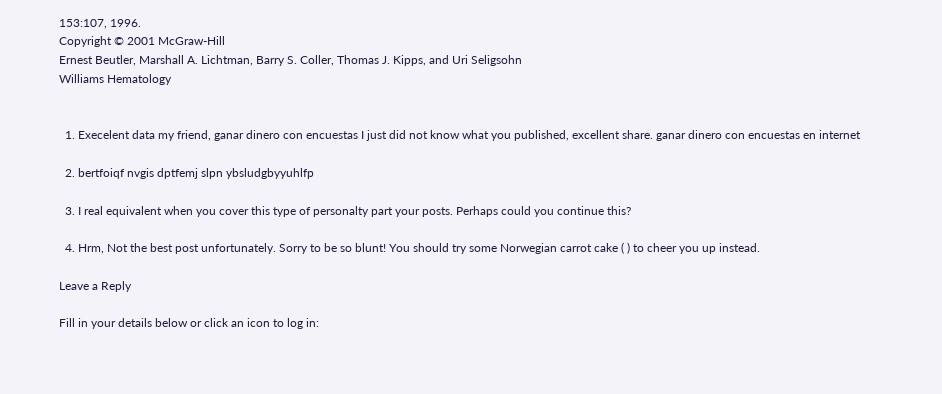153:107, 1996.
Copyright © 2001 McGraw-Hill
Ernest Beutler, Marshall A. Lichtman, Barry S. Coller, Thomas J. Kipps, and Uri Seligsohn
Williams Hematology


  1. Execelent data my friend, ganar dinero con encuestas I just did not know what you published, excellent share. ganar dinero con encuestas en internet

  2. bertfoiqf nvgis dptfemj slpn ybsludgbyyuhlfp

  3. I real equivalent when you cover this type of personalty part your posts. Perhaps could you continue this?

  4. Hrm, Not the best post unfortunately. Sorry to be so blunt! You should try some Norwegian carrot cake ( ) to cheer you up instead.

Leave a Reply

Fill in your details below or click an icon to log in: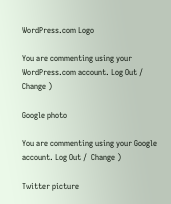WordPress.com Logo

You are commenting using your WordPress.com account. Log Out /  Change )

Google photo

You are commenting using your Google account. Log Out /  Change )

Twitter picture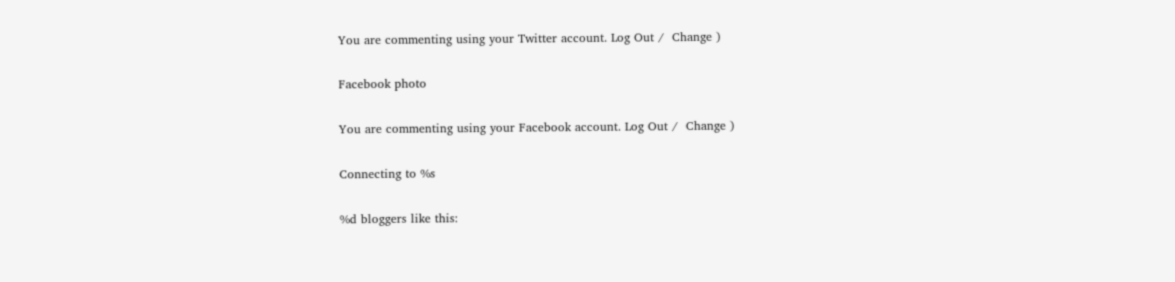You are commenting using your Twitter account. Log Out /  Change )

Facebook photo

You are commenting using your Facebook account. Log Out /  Change )

Connecting to %s

%d bloggers like this: